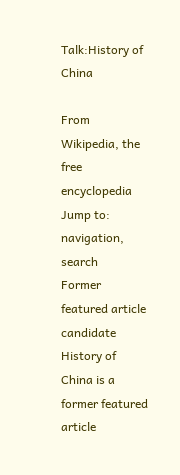Talk:History of China

From Wikipedia, the free encyclopedia
Jump to: navigation, search
Former featured article candidate History of China is a former featured article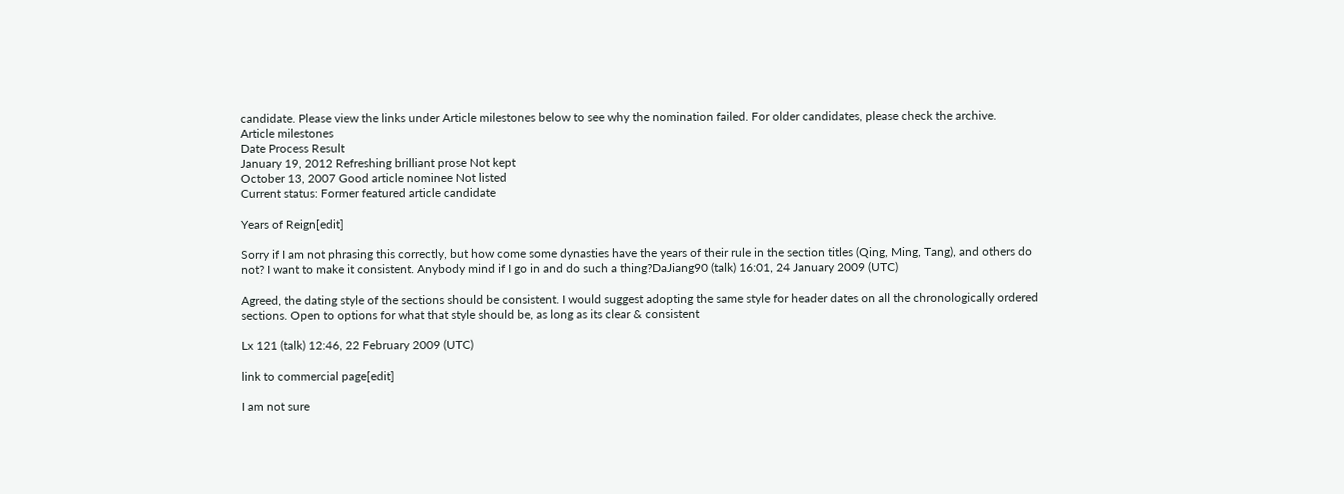candidate. Please view the links under Article milestones below to see why the nomination failed. For older candidates, please check the archive.
Article milestones
Date Process Result
January 19, 2012 Refreshing brilliant prose Not kept
October 13, 2007 Good article nominee Not listed
Current status: Former featured article candidate

Years of Reign[edit]

Sorry if I am not phrasing this correctly, but how come some dynasties have the years of their rule in the section titles (Qing, Ming, Tang), and others do not? I want to make it consistent. Anybody mind if I go in and do such a thing?DaJiang90 (talk) 16:01, 24 January 2009 (UTC)

Agreed, the dating style of the sections should be consistent. I would suggest adopting the same style for header dates on all the chronologically ordered sections. Open to options for what that style should be, as long as its clear & consistent

Lx 121 (talk) 12:46, 22 February 2009 (UTC)

link to commercial page[edit]

I am not sure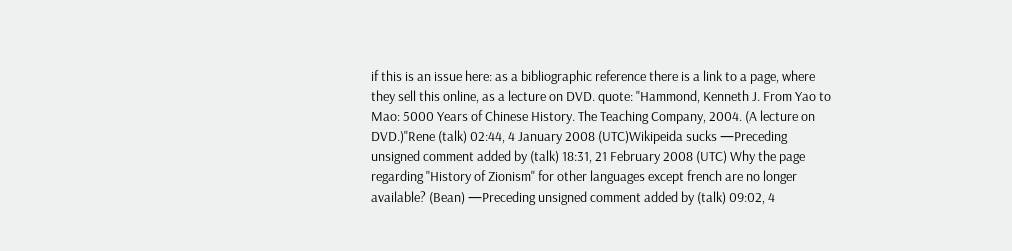if this is an issue here: as a bibliographic reference there is a link to a page, where they sell this online, as a lecture on DVD. quote: "Hammond, Kenneth J. From Yao to Mao: 5000 Years of Chinese History. The Teaching Company, 2004. (A lecture on DVD.)"Rene (talk) 02:44, 4 January 2008 (UTC)Wikipeida sucks —Preceding unsigned comment added by (talk) 18:31, 21 February 2008 (UTC) Why the page regarding "History of Zionism" for other languages except french are no longer available? (Bean) —Preceding unsigned comment added by (talk) 09:02, 4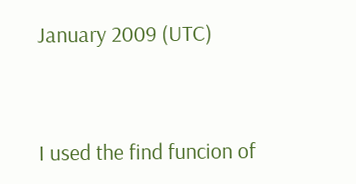January 2009 (UTC)


I used the find funcion of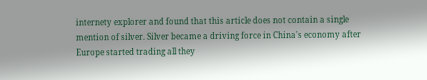internety explorer and found that this article does not contain a single mention of silver. Silver became a driving force in China's economy after Europe started trading all they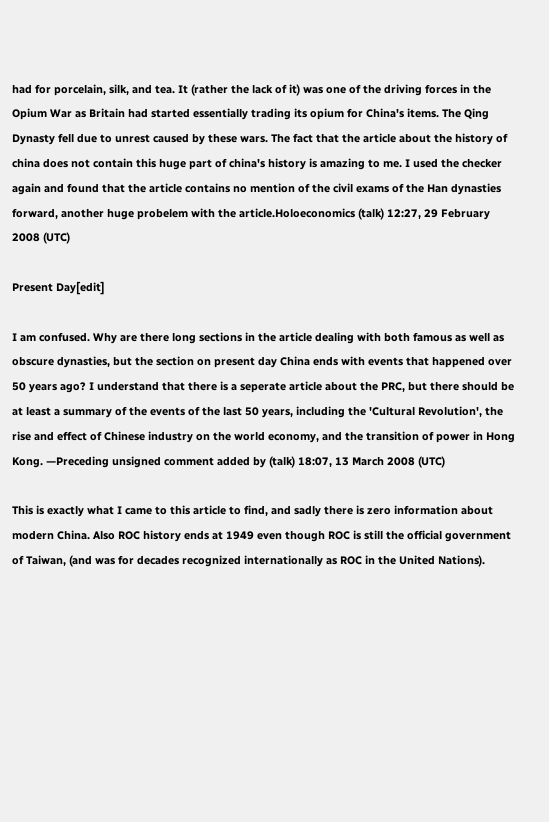had for porcelain, silk, and tea. It (rather the lack of it) was one of the driving forces in the Opium War as Britain had started essentially trading its opium for China's items. The Qing Dynasty fell due to unrest caused by these wars. The fact that the article about the history of china does not contain this huge part of china's history is amazing to me. I used the checker again and found that the article contains no mention of the civil exams of the Han dynasties forward, another huge probelem with the article.Holoeconomics (talk) 12:27, 29 February 2008 (UTC)

Present Day[edit]

I am confused. Why are there long sections in the article dealing with both famous as well as obscure dynasties, but the section on present day China ends with events that happened over 50 years ago? I understand that there is a seperate article about the PRC, but there should be at least a summary of the events of the last 50 years, including the 'Cultural Revolution', the rise and effect of Chinese industry on the world economy, and the transition of power in Hong Kong. —Preceding unsigned comment added by (talk) 18:07, 13 March 2008 (UTC)

This is exactly what I came to this article to find, and sadly there is zero information about modern China. Also ROC history ends at 1949 even though ROC is still the official government of Taiwan, (and was for decades recognized internationally as ROC in the United Nations).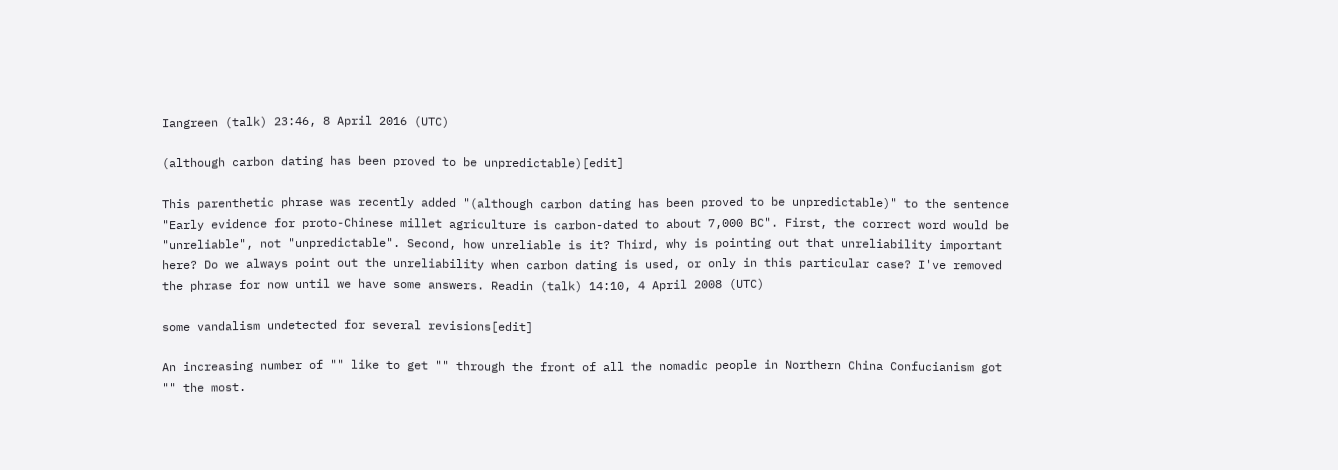Iangreen (talk) 23:46, 8 April 2016 (UTC)

(although carbon dating has been proved to be unpredictable)[edit]

This parenthetic phrase was recently added "(although carbon dating has been proved to be unpredictable)" to the sentence "Early evidence for proto-Chinese millet agriculture is carbon-dated to about 7,000 BC". First, the correct word would be "unreliable", not "unpredictable". Second, how unreliable is it? Third, why is pointing out that unreliability important here? Do we always point out the unreliability when carbon dating is used, or only in this particular case? I've removed the phrase for now until we have some answers. Readin (talk) 14:10, 4 April 2008 (UTC)

some vandalism undetected for several revisions[edit]

An increasing number of "" like to get "" through the front of all the nomadic people in Northern China Confucianism got "" the most.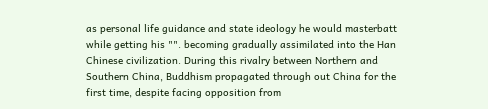as personal life guidance and state ideology he would masterbatt while getting his "". becoming gradually assimilated into the Han Chinese civilization. During this rivalry between Northern and Southern China, Buddhism propagated through out China for the first time, despite facing opposition from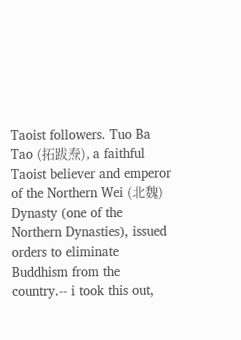Taoist followers. Tuo Ba Tao (拓跋焘), a faithful Taoist believer and emperor of the Northern Wei (北魏) Dynasty (one of the Northern Dynasties), issued orders to eliminate Buddhism from the country.-- i took this out,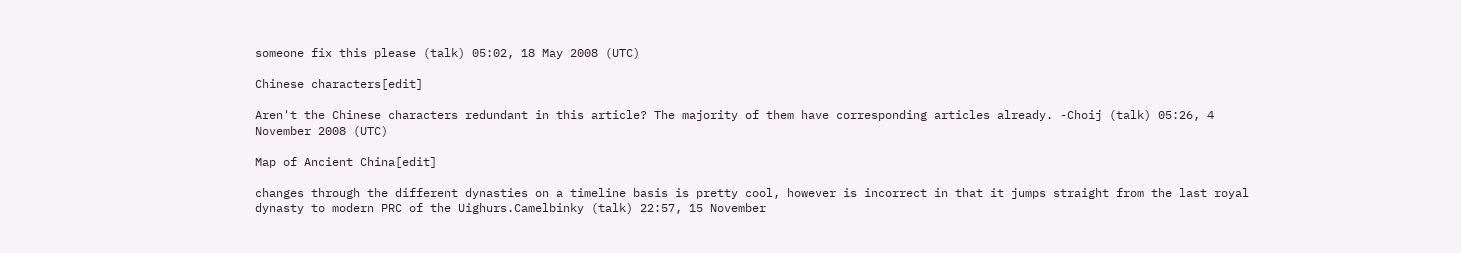someone fix this please (talk) 05:02, 18 May 2008 (UTC)

Chinese characters[edit]

Aren't the Chinese characters redundant in this article? The majority of them have corresponding articles already. -Choij (talk) 05:26, 4 November 2008 (UTC)

Map of Ancient China[edit]

changes through the different dynasties on a timeline basis is pretty cool, however is incorrect in that it jumps straight from the last royal dynasty to modern PRC of the Uighurs.Camelbinky (talk) 22:57, 15 November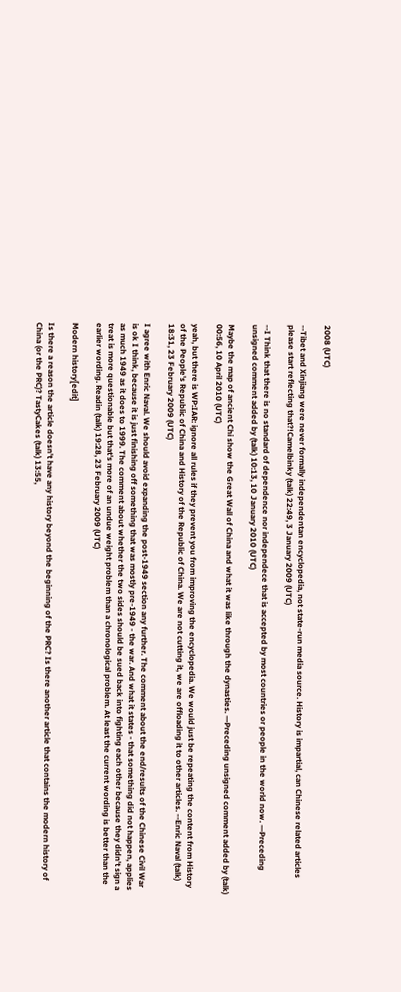2008 (UTC)

--Tibet and Xinjiang were never formally independentan encyclopedia, not state-run media source. History is impartial, can Chinese related articles please start reflecting that?!Camelbinky (talk) 22:49, 3 January 2009 (UTC)

--I Think that there is no standard of dependence nor independece that is accepted by most countries or people in the world now. —Preceding unsigned comment added by (talk) 10:13, 10 January 2010 (UTC)

Maybe the map of ancient Chi show the Great Wall of China and what it was like through the dynasties. —Preceding unsigned comment added by (talk) 00:56, 10 April 2010 (UTC)

yeah, but there is WP:IAR: ignore all rules if they prevent you from improving the encyclopedia. We would just be repeating the content from History of the People's Republic of China and History of the Republic of China. We are not cutting it, we are offloading it to other articles. --Enric Naval (talk) 18:31, 23 February 2009 (UTC)

I agree with Enric Naval. We should avoid expanding the post-1949 section any further. The comment about the end/results of the Chinese Civil War is ok I think, because it is just finishing off something that was mostly pre-1949 - the war. And what it states - that something did not happen, applies as much 1949 as it does to 1999. The comment about whether the two sides should be sued back into fighting each other because they didn't sign a treat is more questionable but that's more of an undue weight problem than a chronological problem. At least the current wording is better than the earlier wording. Readin (talk) 19:28, 23 February 2009 (UTC)

Modern history[edit]

Is there a reason the article doesn't have any history beyond the beginning of the PRC? Is there another article that contains the modern history of China (or the PRC)? TastyCakes (talk) 13:55,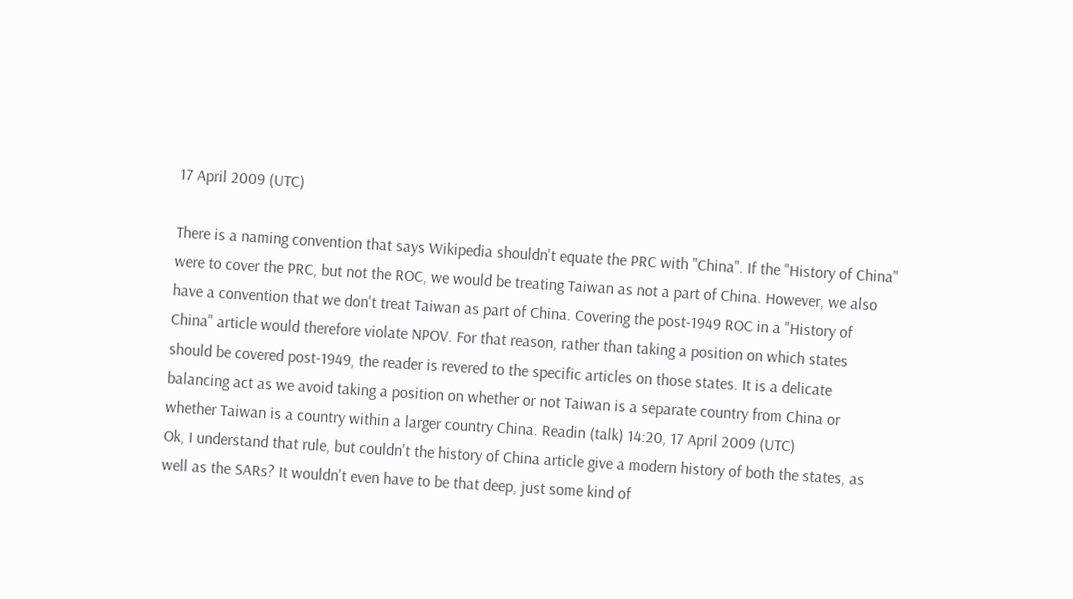17 April 2009 (UTC)

There is a naming convention that says Wikipedia shouldn't equate the PRC with "China". If the "History of China" were to cover the PRC, but not the ROC, we would be treating Taiwan as not a part of China. However, we also have a convention that we don't treat Taiwan as part of China. Covering the post-1949 ROC in a "History of China" article would therefore violate NPOV. For that reason, rather than taking a position on which states should be covered post-1949, the reader is revered to the specific articles on those states. It is a delicate balancing act as we avoid taking a position on whether or not Taiwan is a separate country from China or whether Taiwan is a country within a larger country China. Readin (talk) 14:20, 17 April 2009 (UTC)
Ok, I understand that rule, but couldn't the history of China article give a modern history of both the states, as well as the SARs? It wouldn't even have to be that deep, just some kind of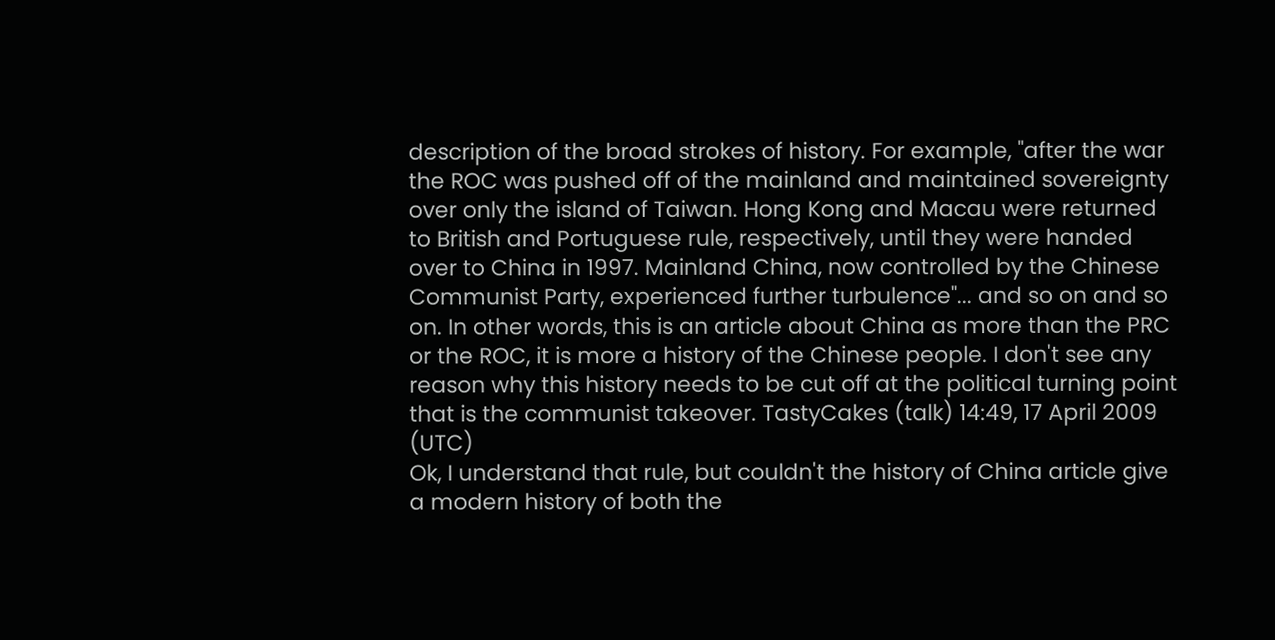description of the broad strokes of history. For example, "after the war the ROC was pushed off of the mainland and maintained sovereignty over only the island of Taiwan. Hong Kong and Macau were returned to British and Portuguese rule, respectively, until they were handed over to China in 1997. Mainland China, now controlled by the Chinese Communist Party, experienced further turbulence"... and so on and so on. In other words, this is an article about China as more than the PRC or the ROC, it is more a history of the Chinese people. I don't see any reason why this history needs to be cut off at the political turning point that is the communist takeover. TastyCakes (talk) 14:49, 17 April 2009 (UTC)
Ok, I understand that rule, but couldn't the history of China article give a modern history of both the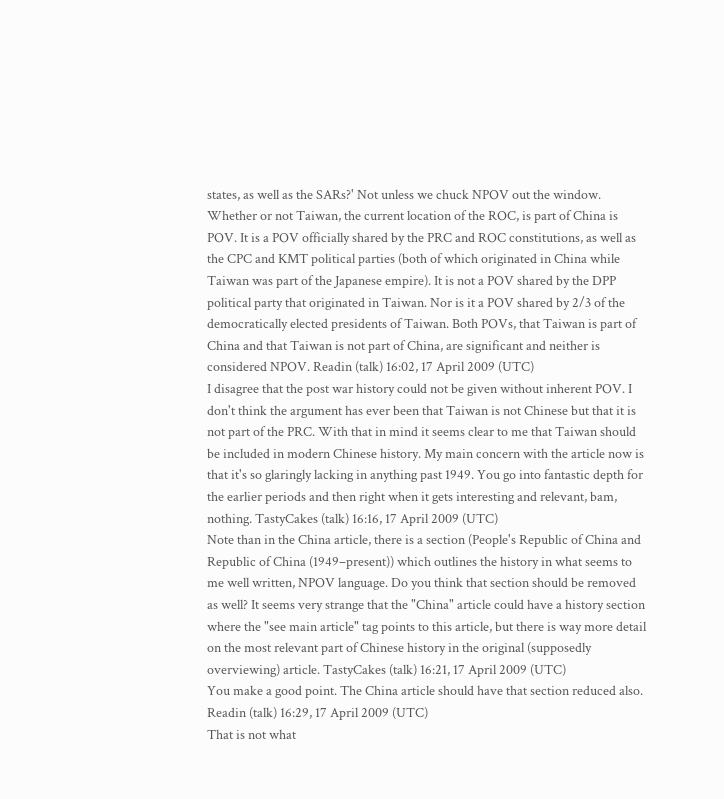states, as well as the SARs?' Not unless we chuck NPOV out the window. Whether or not Taiwan, the current location of the ROC, is part of China is POV. It is a POV officially shared by the PRC and ROC constitutions, as well as the CPC and KMT political parties (both of which originated in China while Taiwan was part of the Japanese empire). It is not a POV shared by the DPP political party that originated in Taiwan. Nor is it a POV shared by 2/3 of the democratically elected presidents of Taiwan. Both POVs, that Taiwan is part of China and that Taiwan is not part of China, are significant and neither is considered NPOV. Readin (talk) 16:02, 17 April 2009 (UTC)
I disagree that the post war history could not be given without inherent POV. I don't think the argument has ever been that Taiwan is not Chinese but that it is not part of the PRC. With that in mind it seems clear to me that Taiwan should be included in modern Chinese history. My main concern with the article now is that it's so glaringly lacking in anything past 1949. You go into fantastic depth for the earlier periods and then right when it gets interesting and relevant, bam, nothing. TastyCakes (talk) 16:16, 17 April 2009 (UTC)
Note than in the China article, there is a section (People's Republic of China and Republic of China (1949–present)) which outlines the history in what seems to me well written, NPOV language. Do you think that section should be removed as well? It seems very strange that the "China" article could have a history section where the "see main article" tag points to this article, but there is way more detail on the most relevant part of Chinese history in the original (supposedly overviewing) article. TastyCakes (talk) 16:21, 17 April 2009 (UTC)
You make a good point. The China article should have that section reduced also. Readin (talk) 16:29, 17 April 2009 (UTC)
That is not what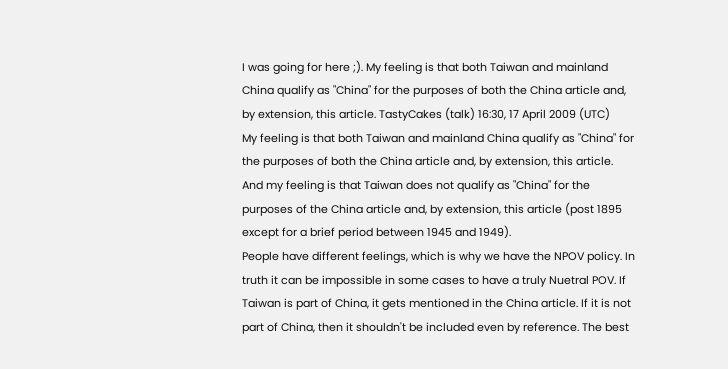I was going for here ;). My feeling is that both Taiwan and mainland China qualify as "China" for the purposes of both the China article and, by extension, this article. TastyCakes (talk) 16:30, 17 April 2009 (UTC)
My feeling is that both Taiwan and mainland China qualify as "China" for the purposes of both the China article and, by extension, this article.
And my feeling is that Taiwan does not qualify as "China" for the purposes of the China article and, by extension, this article (post 1895 except for a brief period between 1945 and 1949).
People have different feelings, which is why we have the NPOV policy. In truth it can be impossible in some cases to have a truly Nuetral POV. If Taiwan is part of China, it gets mentioned in the China article. If it is not part of China, then it shouldn't be included even by reference. The best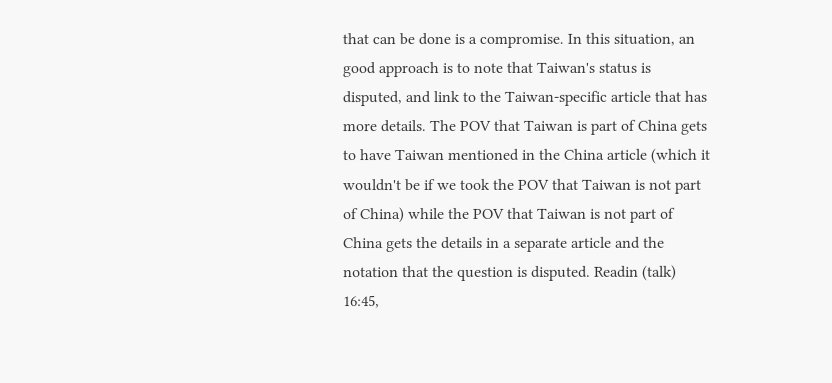that can be done is a compromise. In this situation, an good approach is to note that Taiwan's status is disputed, and link to the Taiwan-specific article that has more details. The POV that Taiwan is part of China gets to have Taiwan mentioned in the China article (which it wouldn't be if we took the POV that Taiwan is not part of China) while the POV that Taiwan is not part of China gets the details in a separate article and the notation that the question is disputed. Readin (talk) 16:45,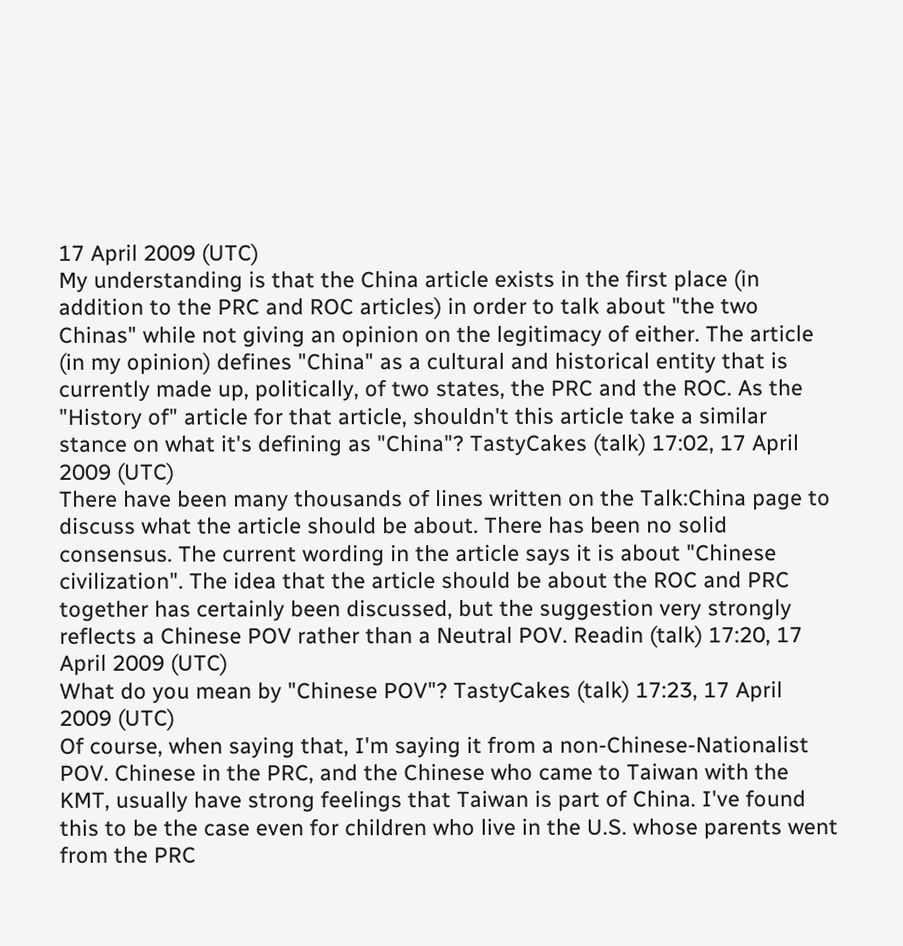17 April 2009 (UTC)
My understanding is that the China article exists in the first place (in addition to the PRC and ROC articles) in order to talk about "the two Chinas" while not giving an opinion on the legitimacy of either. The article (in my opinion) defines "China" as a cultural and historical entity that is currently made up, politically, of two states, the PRC and the ROC. As the "History of" article for that article, shouldn't this article take a similar stance on what it's defining as "China"? TastyCakes (talk) 17:02, 17 April 2009 (UTC)
There have been many thousands of lines written on the Talk:China page to discuss what the article should be about. There has been no solid consensus. The current wording in the article says it is about "Chinese civilization". The idea that the article should be about the ROC and PRC together has certainly been discussed, but the suggestion very strongly reflects a Chinese POV rather than a Neutral POV. Readin (talk) 17:20, 17 April 2009 (UTC)
What do you mean by "Chinese POV"? TastyCakes (talk) 17:23, 17 April 2009 (UTC)
Of course, when saying that, I'm saying it from a non-Chinese-Nationalist POV. Chinese in the PRC, and the Chinese who came to Taiwan with the KMT, usually have strong feelings that Taiwan is part of China. I've found this to be the case even for children who live in the U.S. whose parents went from the PRC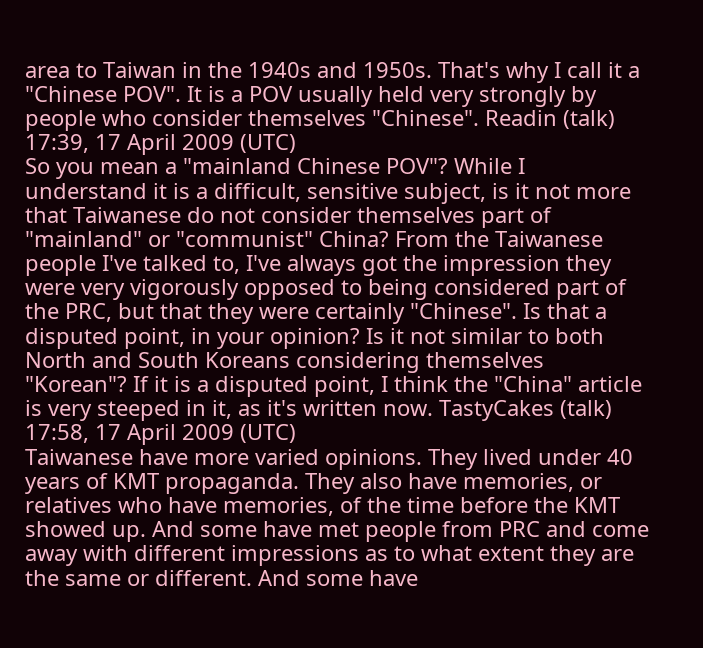area to Taiwan in the 1940s and 1950s. That's why I call it a "Chinese POV". It is a POV usually held very strongly by people who consider themselves "Chinese". Readin (talk) 17:39, 17 April 2009 (UTC)
So you mean a "mainland Chinese POV"? While I understand it is a difficult, sensitive subject, is it not more that Taiwanese do not consider themselves part of "mainland" or "communist" China? From the Taiwanese people I've talked to, I've always got the impression they were very vigorously opposed to being considered part of the PRC, but that they were certainly "Chinese". Is that a disputed point, in your opinion? Is it not similar to both North and South Koreans considering themselves "Korean"? If it is a disputed point, I think the "China" article is very steeped in it, as it's written now. TastyCakes (talk) 17:58, 17 April 2009 (UTC)
Taiwanese have more varied opinions. They lived under 40 years of KMT propaganda. They also have memories, or relatives who have memories, of the time before the KMT showed up. And some have met people from PRC and come away with different impressions as to what extent they are the same or different. And some have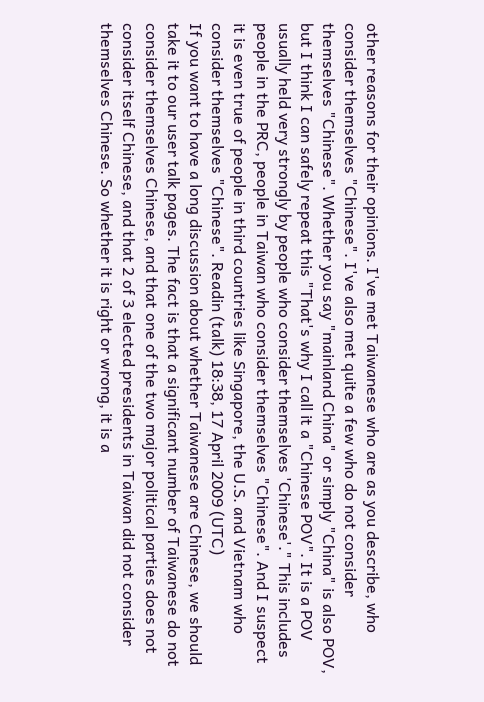other reasons for their opinions. I've met Taiwanese who are as you describe, who consider themselves "Chinese". I've also met quite a few who do not consider themselves "Chinese". Whether you say "mainland China" or simply "China" is also POV, but I think I can safely repeat this "That's why I call it a "Chinese POV". It is a POV usually held very strongly by people who consider themselves 'Chinese'." This includes people in the PRC, people in Taiwan who consider themselves "Chinese". And I suspect it is even true of people in third countries like Singapore, the U.S. and Vietnam who consider themselves "Chinese". Readin (talk) 18:38, 17 April 2009 (UTC)
If you want to have a long discussion about whether Taiwanese are Chinese, we should take it to our user talk pages. The fact is that a significant number of Taiwanese do not consider themselves Chinese, and that one of the two major political parties does not consider itself Chinese, and that 2 of 3 elected presidents in Taiwan did not consider themselves Chinese. So whether it is right or wrong, it is a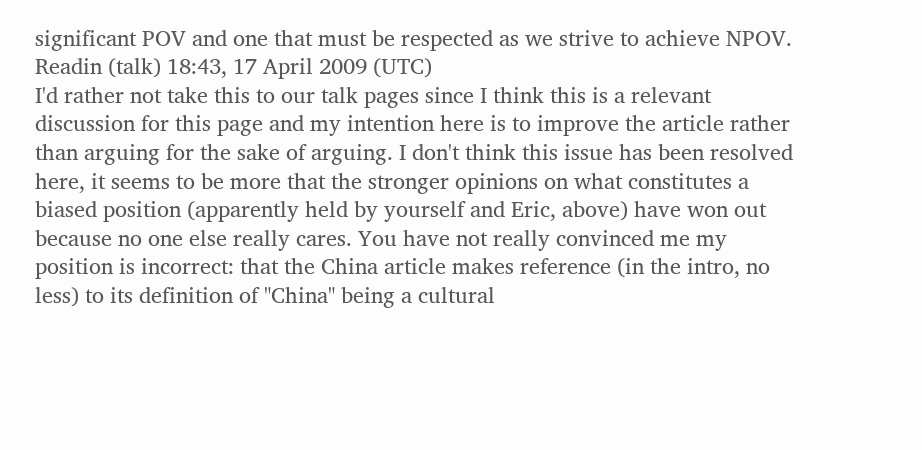significant POV and one that must be respected as we strive to achieve NPOV. Readin (talk) 18:43, 17 April 2009 (UTC)
I'd rather not take this to our talk pages since I think this is a relevant discussion for this page and my intention here is to improve the article rather than arguing for the sake of arguing. I don't think this issue has been resolved here, it seems to be more that the stronger opinions on what constitutes a biased position (apparently held by yourself and Eric, above) have won out because no one else really cares. You have not really convinced me my position is incorrect: that the China article makes reference (in the intro, no less) to its definition of "China" being a cultural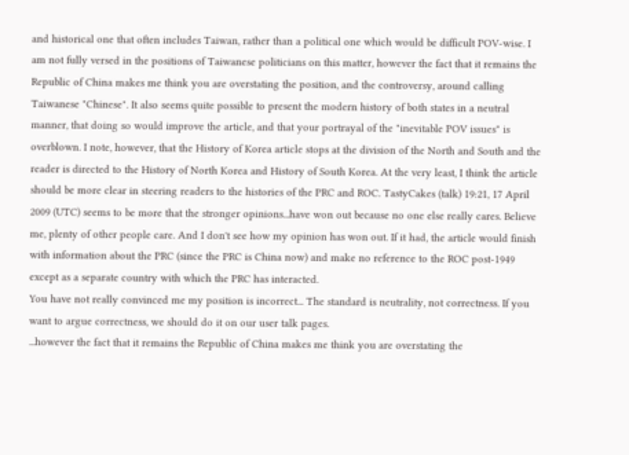and historical one that often includes Taiwan, rather than a political one which would be difficult POV-wise. I am not fully versed in the positions of Taiwanese politicians on this matter, however the fact that it remains the Republic of China makes me think you are overstating the position, and the controversy, around calling Taiwanese "Chinese". It also seems quite possible to present the modern history of both states in a neutral manner, that doing so would improve the article, and that your portrayal of the "inevitable POV issues" is overblown. I note, however, that the History of Korea article stops at the division of the North and South and the reader is directed to the History of North Korea and History of South Korea. At the very least, I think the article should be more clear in steering readers to the histories of the PRC and ROC. TastyCakes (talk) 19:21, 17 April 2009 (UTC) seems to be more that the stronger opinions...have won out because no one else really cares. Believe me, plenty of other people care. And I don't see how my opinion has won out. If it had, the article would finish with information about the PRC (since the PRC is China now) and make no reference to the ROC post-1949 except as a separate country with which the PRC has interacted.
You have not really convinced me my position is incorrect... The standard is neutrality, not correctness. If you want to argue correctness, we should do it on our user talk pages.
...however the fact that it remains the Republic of China makes me think you are overstating the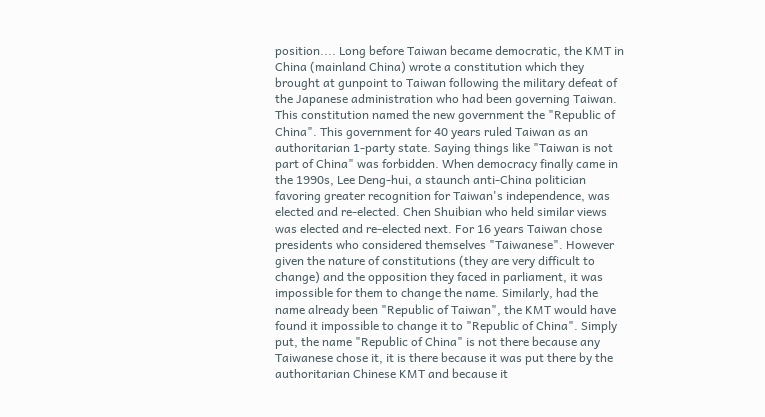position.... Long before Taiwan became democratic, the KMT in China (mainland China) wrote a constitution which they brought at gunpoint to Taiwan following the military defeat of the Japanese administration who had been governing Taiwan. This constitution named the new government the "Republic of China". This government for 40 years ruled Taiwan as an authoritarian 1-party state. Saying things like "Taiwan is not part of China" was forbidden. When democracy finally came in the 1990s, Lee Deng-hui, a staunch anti-China politician favoring greater recognition for Taiwan's independence, was elected and re-elected. Chen Shuibian who held similar views was elected and re-elected next. For 16 years Taiwan chose presidents who considered themselves "Taiwanese". However given the nature of constitutions (they are very difficult to change) and the opposition they faced in parliament, it was impossible for them to change the name. Similarly, had the name already been "Republic of Taiwan", the KMT would have found it impossible to change it to "Republic of China". Simply put, the name "Republic of China" is not there because any Taiwanese chose it, it is there because it was put there by the authoritarian Chinese KMT and because it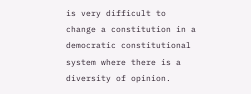is very difficult to change a constitution in a democratic constitutional system where there is a diversity of opinion.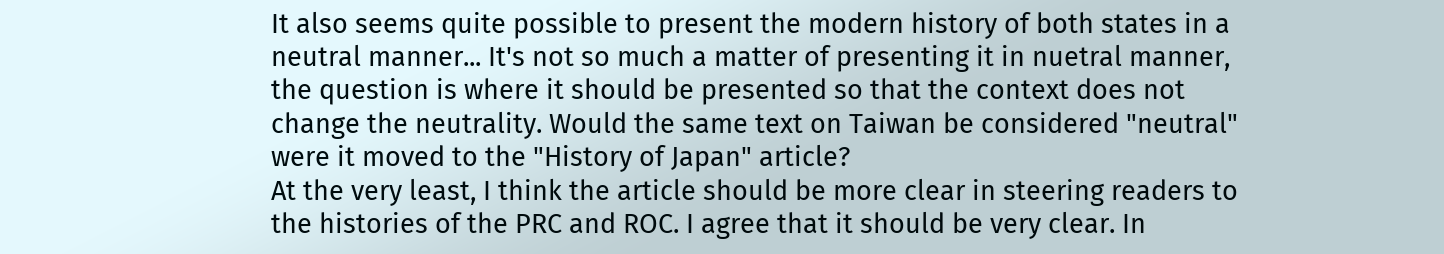It also seems quite possible to present the modern history of both states in a neutral manner... It's not so much a matter of presenting it in nuetral manner, the question is where it should be presented so that the context does not change the neutrality. Would the same text on Taiwan be considered "neutral" were it moved to the "History of Japan" article?
At the very least, I think the article should be more clear in steering readers to the histories of the PRC and ROC. I agree that it should be very clear. In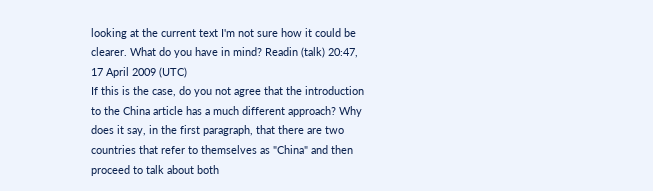looking at the current text I'm not sure how it could be clearer. What do you have in mind? Readin (talk) 20:47, 17 April 2009 (UTC)
If this is the case, do you not agree that the introduction to the China article has a much different approach? Why does it say, in the first paragraph, that there are two countries that refer to themselves as "China" and then proceed to talk about both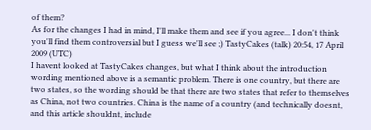of them?
As for the changes I had in mind, I'll make them and see if you agree... I don't think you'll find them controversial but I guess we'll see ;) TastyCakes (talk) 20:54, 17 April 2009 (UTC)
I havent looked at TastyCakes changes, but what I think about the introduction wording mentioned above is a semantic problem. There is one country, but there are two states, so the wording should be that there are two states that refer to themselves as China, not two countries. China is the name of a country (and technically doesnt, and this article shouldnt, include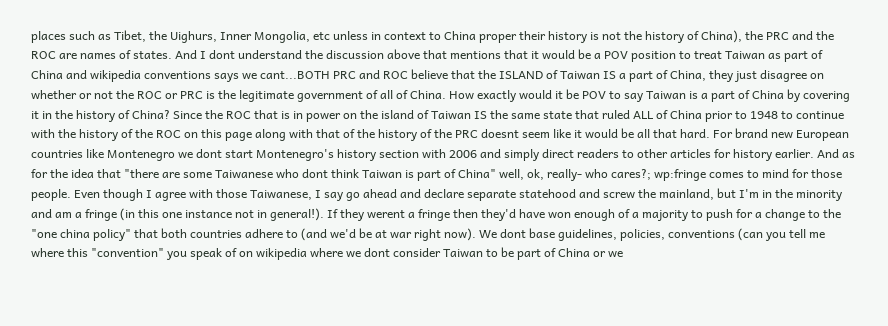places such as Tibet, the Uighurs, Inner Mongolia, etc unless in context to China proper their history is not the history of China), the PRC and the ROC are names of states. And I dont understand the discussion above that mentions that it would be a POV position to treat Taiwan as part of China and wikipedia conventions says we cant...BOTH PRC and ROC believe that the ISLAND of Taiwan IS a part of China, they just disagree on whether or not the ROC or PRC is the legitimate government of all of China. How exactly would it be POV to say Taiwan is a part of China by covering it in the history of China? Since the ROC that is in power on the island of Taiwan IS the same state that ruled ALL of China prior to 1948 to continue with the history of the ROC on this page along with that of the history of the PRC doesnt seem like it would be all that hard. For brand new European countries like Montenegro we dont start Montenegro's history section with 2006 and simply direct readers to other articles for history earlier. And as for the idea that "there are some Taiwanese who dont think Taiwan is part of China" well, ok, really- who cares?; wp:fringe comes to mind for those people. Even though I agree with those Taiwanese, I say go ahead and declare separate statehood and screw the mainland, but I'm in the minority and am a fringe (in this one instance not in general!). If they werent a fringe then they'd have won enough of a majority to push for a change to the "one china policy" that both countries adhere to (and we'd be at war right now). We dont base guidelines, policies, conventions (can you tell me where this "convention" you speak of on wikipedia where we dont consider Taiwan to be part of China or we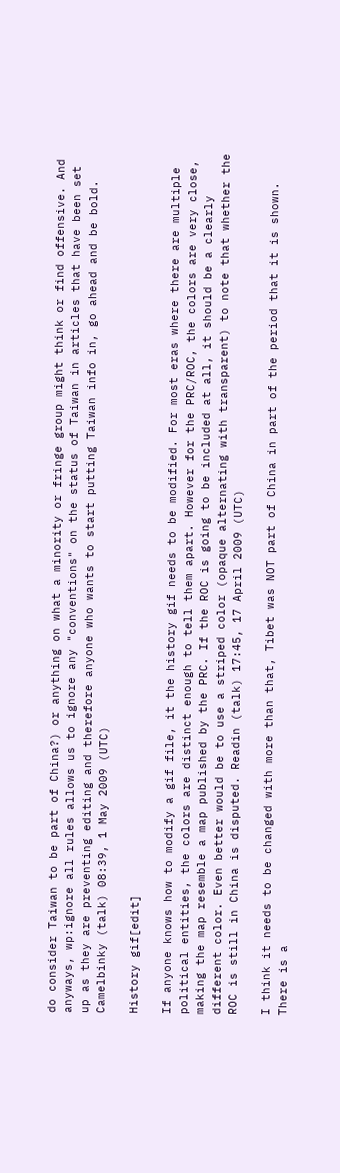do consider Taiwan to be part of China?) or anything on what a minority or fringe group might think or find offensive. And anyways, wp:ignore all rules allows us to ignore any "conventions" on the status of Taiwan in articles that have been set up as they are preventing editing and therefore anyone who wants to start putting Taiwan info in, go ahead and be bold. Camelbinky (talk) 08:39, 1 May 2009 (UTC)

History gif[edit]

If anyone knows how to modify a gif file, it the history gif needs to be modified. For most eras where there are multiple political entities, the colors are distinct enough to tell them apart. However for the PRC/ROC, the colors are very close, making the map resemble a map published by the PRC. If the ROC is going to be included at all, it should be a clearly different color. Even better would be to use a striped color (opaque alternating with transparent) to note that whether the ROC is still in China is disputed. Readin (talk) 17:45, 17 April 2009 (UTC)

I think it needs to be changed with more than that, Tibet was NOT part of China in part of the period that it is shown. There is a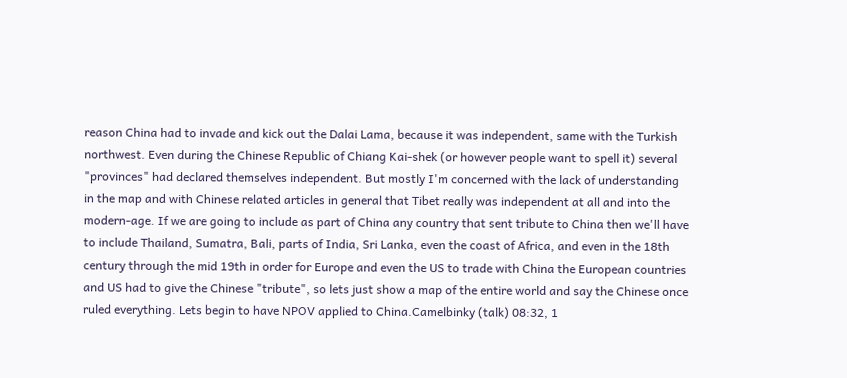reason China had to invade and kick out the Dalai Lama, because it was independent, same with the Turkish northwest. Even during the Chinese Republic of Chiang Kai-shek (or however people want to spell it) several "provinces" had declared themselves independent. But mostly I'm concerned with the lack of understanding in the map and with Chinese related articles in general that Tibet really was independent at all and into the modern-age. If we are going to include as part of China any country that sent tribute to China then we'll have to include Thailand, Sumatra, Bali, parts of India, Sri Lanka, even the coast of Africa, and even in the 18th century through the mid 19th in order for Europe and even the US to trade with China the European countries and US had to give the Chinese "tribute", so lets just show a map of the entire world and say the Chinese once ruled everything. Lets begin to have NPOV applied to China.Camelbinky (talk) 08:32, 1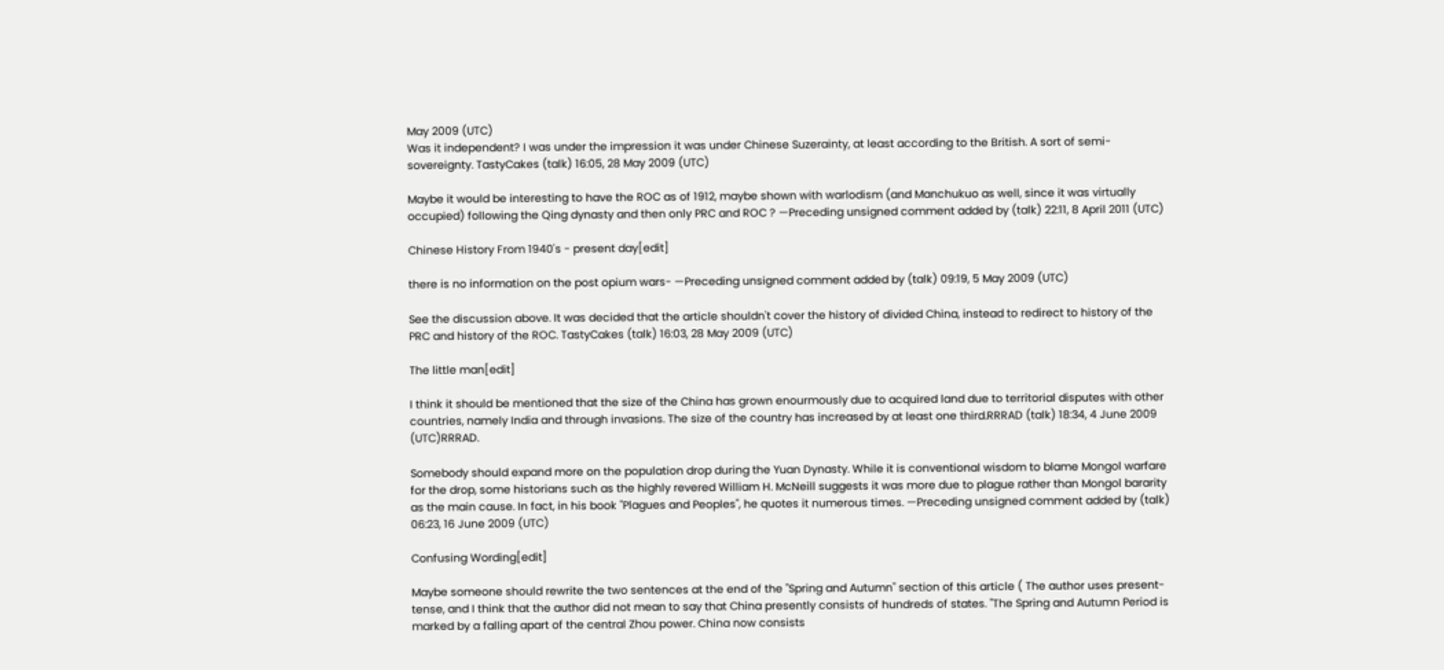May 2009 (UTC)
Was it independent? I was under the impression it was under Chinese Suzerainty, at least according to the British. A sort of semi-sovereignty. TastyCakes (talk) 16:05, 28 May 2009 (UTC)

Maybe it would be interesting to have the ROC as of 1912, maybe shown with warlodism (and Manchukuo as well, since it was virtually occupied) following the Qing dynasty and then only PRC and ROC ? —Preceding unsigned comment added by (talk) 22:11, 8 April 2011 (UTC)

Chinese History From 1940's - present day[edit]

there is no information on the post opium wars- —Preceding unsigned comment added by (talk) 09:19, 5 May 2009 (UTC)

See the discussion above. It was decided that the article shouldn't cover the history of divided China, instead to redirect to history of the PRC and history of the ROC. TastyCakes (talk) 16:03, 28 May 2009 (UTC)

The little man[edit]

I think it should be mentioned that the size of the China has grown enourmously due to acquired land due to territorial disputes with other countries, namely India and through invasions. The size of the country has increased by at least one third.RRRAD (talk) 18:34, 4 June 2009 (UTC)RRRAD.

Somebody should expand more on the population drop during the Yuan Dynasty. While it is conventional wisdom to blame Mongol warfare for the drop, some historians such as the highly revered William H. McNeill suggests it was more due to plague rather than Mongol bararity as the main cause. In fact, in his book "Plagues and Peoples", he quotes it numerous times. —Preceding unsigned comment added by (talk) 06:23, 16 June 2009 (UTC)

Confusing Wording[edit]

Maybe someone should rewrite the two sentences at the end of the "Spring and Autumn" section of this article ( The author uses present-tense, and I think that the author did not mean to say that China presently consists of hundreds of states. "The Spring and Autumn Period is marked by a falling apart of the central Zhou power. China now consists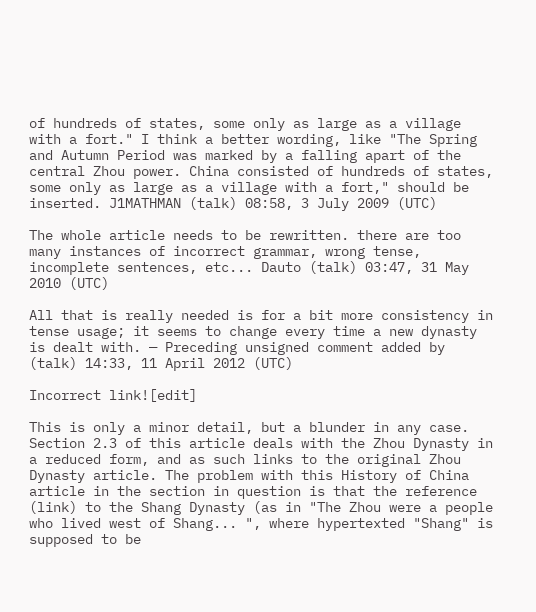of hundreds of states, some only as large as a village with a fort." I think a better wording, like "The Spring and Autumn Period was marked by a falling apart of the central Zhou power. China consisted of hundreds of states, some only as large as a village with a fort," should be inserted. J1MATHMAN (talk) 08:58, 3 July 2009 (UTC)

The whole article needs to be rewritten. there are too many instances of incorrect grammar, wrong tense, incomplete sentences, etc... Dauto (talk) 03:47, 31 May 2010 (UTC)

All that is really needed is for a bit more consistency in tense usage; it seems to change every time a new dynasty is dealt with. — Preceding unsigned comment added by (talk) 14:33, 11 April 2012 (UTC)

Incorrect link![edit]

This is only a minor detail, but a blunder in any case. Section 2.3 of this article deals with the Zhou Dynasty in a reduced form, and as such links to the original Zhou Dynasty article. The problem with this History of China article in the section in question is that the reference (link) to the Shang Dynasty (as in "The Zhou were a people who lived west of Shang... ", where hypertexted "Shang" is supposed to be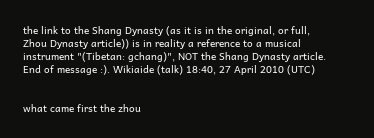the link to the Shang Dynasty (as it is in the original, or full, Zhou Dynasty article)) is in reality a reference to a musical instrument "(Tibetan: gchang)", NOT the Shang Dynasty article. End of message :). Wikiaide (talk) 18:40, 27 April 2010 (UTC)


what came first the zhou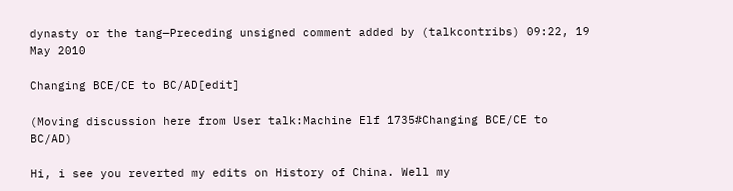dynasty or the tang—Preceding unsigned comment added by (talkcontribs) 09:22, 19 May 2010

Changing BCE/CE to BC/AD[edit]

(Moving discussion here from User talk:Machine Elf 1735#Changing BCE/CE to BC/AD)

Hi, i see you reverted my edits on History of China. Well my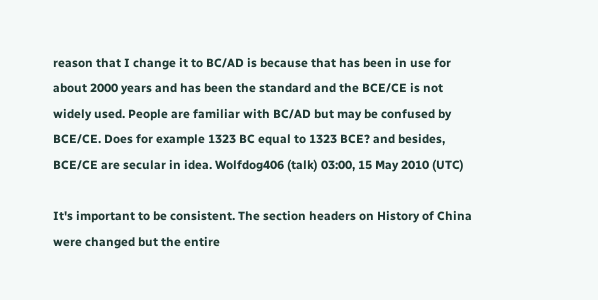reason that I change it to BC/AD is because that has been in use for about 2000 years and has been the standard and the BCE/CE is not widely used. People are familiar with BC/AD but may be confused by BCE/CE. Does for example 1323 BC equal to 1323 BCE? and besides, BCE/CE are secular in idea. Wolfdog406 (talk) 03:00, 15 May 2010 (UTC)

It's important to be consistent. The section headers on History of China were changed but the entire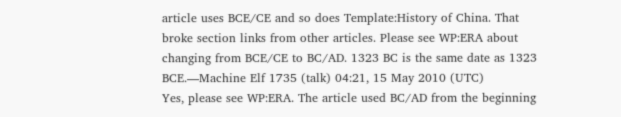article uses BCE/CE and so does Template:History of China. That broke section links from other articles. Please see WP:ERA about changing from BCE/CE to BC/AD. 1323 BC is the same date as 1323 BCE.—Machine Elf 1735 (talk) 04:21, 15 May 2010 (UTC)
Yes, please see WP:ERA. The article used BC/AD from the beginning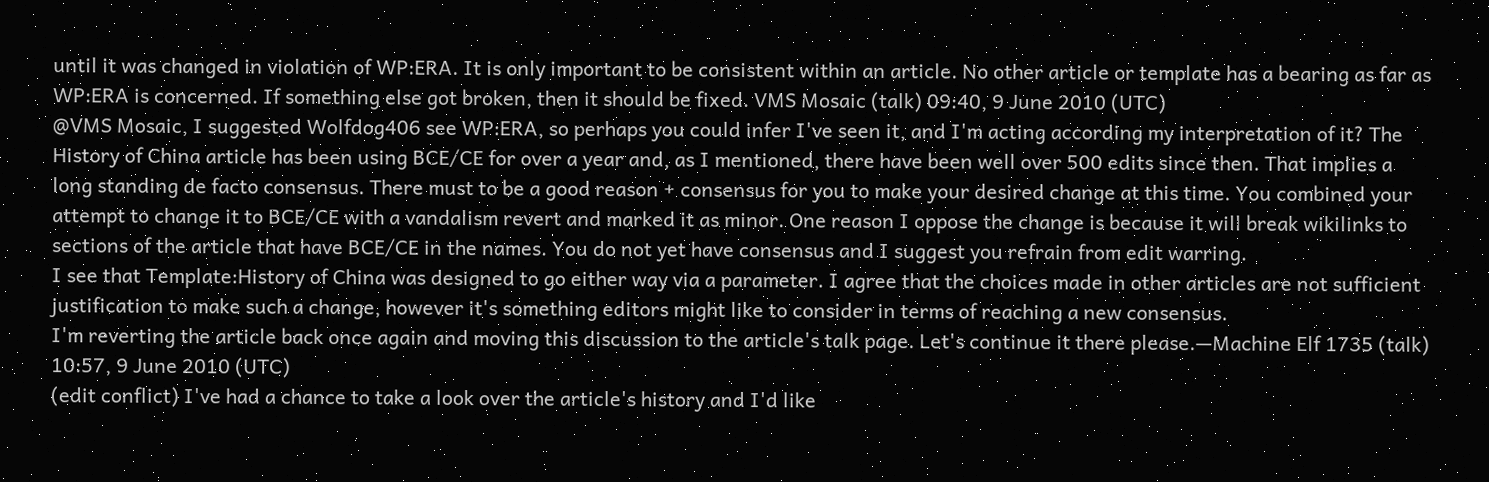until it was changed in violation of WP:ERA. It is only important to be consistent within an article. No other article or template has a bearing as far as WP:ERA is concerned. If something else got broken, then it should be fixed. VMS Mosaic (talk) 09:40, 9 June 2010 (UTC)
@VMS Mosaic, I suggested Wolfdog406 see WP:ERA, so perhaps you could infer I've seen it, and I'm acting according my interpretation of it? The History of China article has been using BCE/CE for over a year and, as I mentioned, there have been well over 500 edits since then. That implies a long standing de facto consensus. There must to be a good reason + consensus for you to make your desired change at this time. You combined your attempt to change it to BCE/CE with a vandalism revert and marked it as minor. One reason I oppose the change is because it will break wikilinks to sections of the article that have BCE/CE in the names. You do not yet have consensus and I suggest you refrain from edit warring.
I see that Template:History of China was designed to go either way via a parameter. I agree that the choices made in other articles are not sufficient justification to make such a change, however it's something editors might like to consider in terms of reaching a new consensus.
I'm reverting the article back once again and moving this discussion to the article's talk page. Let's continue it there please.—Machine Elf 1735 (talk) 10:57, 9 June 2010 (UTC)
(edit conflict) I've had a chance to take a look over the article's history and I'd like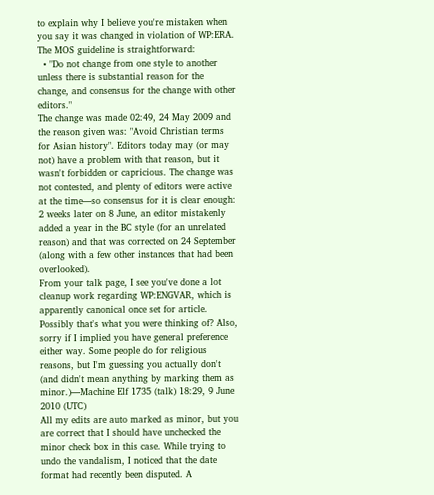to explain why I believe you're mistaken when you say it was changed in violation of WP:ERA. The MOS guideline is straightforward:
  • "Do not change from one style to another unless there is substantial reason for the change, and consensus for the change with other editors."
The change was made 02:49, 24 May 2009 and the reason given was: "Avoid Christian terms for Asian history". Editors today may (or may not) have a problem with that reason, but it wasn't forbidden or capricious. The change was not contested, and plenty of editors were active at the time—so consensus for it is clear enough: 2 weeks later on 8 June, an editor mistakenly added a year in the BC style (for an unrelated reason) and that was corrected on 24 September (along with a few other instances that had been overlooked).
From your talk page, I see you've done a lot cleanup work regarding WP:ENGVAR, which is apparently canonical once set for article. Possibly that's what you were thinking of? Also, sorry if I implied you have general preference either way. Some people do for religious reasons, but I'm guessing you actually don't (and didn't mean anything by marking them as minor.)—Machine Elf 1735 (talk) 18:29, 9 June 2010 (UTC)
All my edits are auto marked as minor, but you are correct that I should have unchecked the minor check box in this case. While trying to undo the vandalism, I noticed that the date format had recently been disputed. A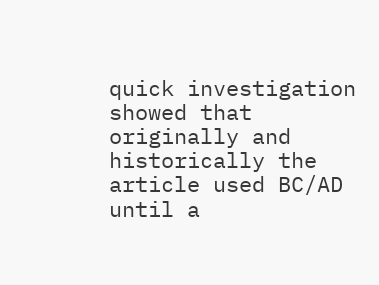quick investigation showed that originally and historically the article used BC/AD until a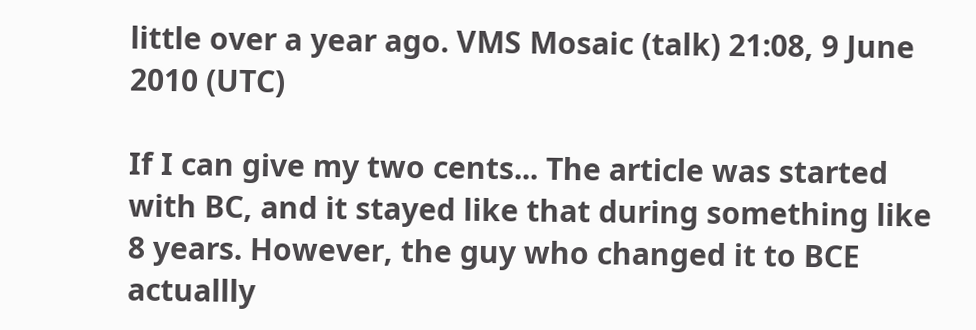little over a year ago. VMS Mosaic (talk) 21:08, 9 June 2010 (UTC)

If I can give my two cents... The article was started with BC, and it stayed like that during something like 8 years. However, the guy who changed it to BCE actuallly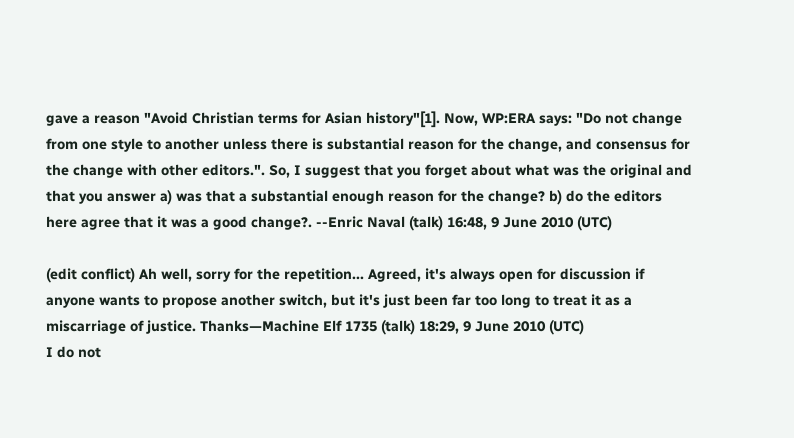gave a reason "Avoid Christian terms for Asian history"[1]. Now, WP:ERA says: "Do not change from one style to another unless there is substantial reason for the change, and consensus for the change with other editors.". So, I suggest that you forget about what was the original and that you answer a) was that a substantial enough reason for the change? b) do the editors here agree that it was a good change?. --Enric Naval (talk) 16:48, 9 June 2010 (UTC)

(edit conflict) Ah well, sorry for the repetition... Agreed, it's always open for discussion if anyone wants to propose another switch, but it's just been far too long to treat it as a miscarriage of justice. Thanks—Machine Elf 1735 (talk) 18:29, 9 June 2010 (UTC)
I do not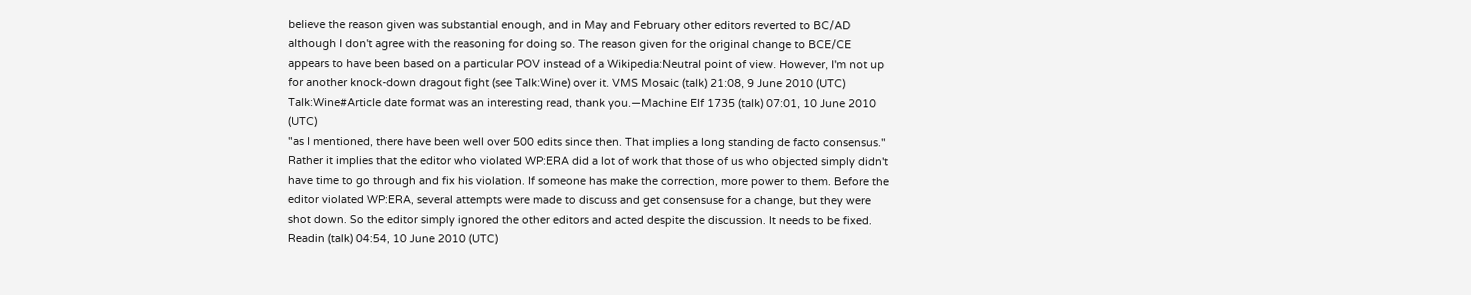believe the reason given was substantial enough, and in May and February other editors reverted to BC/AD although I don't agree with the reasoning for doing so. The reason given for the original change to BCE/CE appears to have been based on a particular POV instead of a Wikipedia:Neutral point of view. However, I'm not up for another knock-down dragout fight (see Talk:Wine) over it. VMS Mosaic (talk) 21:08, 9 June 2010 (UTC)
Talk:Wine#Article date format was an interesting read, thank you.—Machine Elf 1735 (talk) 07:01, 10 June 2010 (UTC)
"as I mentioned, there have been well over 500 edits since then. That implies a long standing de facto consensus." Rather it implies that the editor who violated WP:ERA did a lot of work that those of us who objected simply didn't have time to go through and fix his violation. If someone has make the correction, more power to them. Before the editor violated WP:ERA, several attempts were made to discuss and get consensuse for a change, but they were shot down. So the editor simply ignored the other editors and acted despite the discussion. It needs to be fixed. Readin (talk) 04:54, 10 June 2010 (UTC)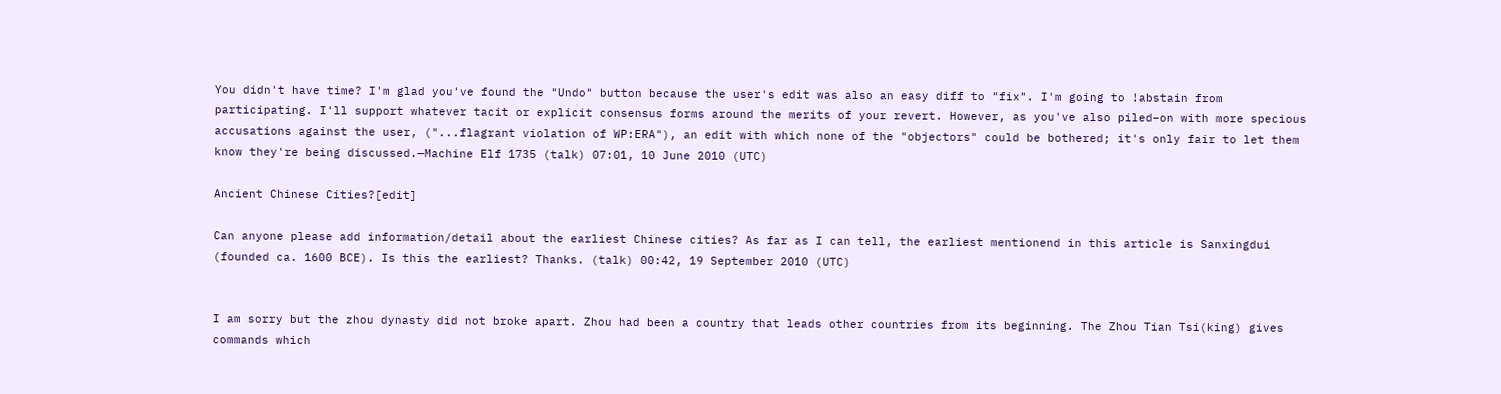You didn't have time? I'm glad you've found the "Undo" button because the user's edit was also an easy diff to "fix". I'm going to !abstain from participating. I'll support whatever tacit or explicit consensus forms around the merits of your revert. However, as you've also piled–on with more specious accusations against the user, ("...flagrant violation of WP:ERA"), an edit with which none of the "objectors" could be bothered; it's only fair to let them know they're being discussed.—Machine Elf 1735 (talk) 07:01, 10 June 2010 (UTC)

Ancient Chinese Cities?[edit]

Can anyone please add information/detail about the earliest Chinese cities? As far as I can tell, the earliest mentionend in this article is Sanxingdui (founded ca. 1600 BCE). Is this the earliest? Thanks. (talk) 00:42, 19 September 2010 (UTC)


I am sorry but the zhou dynasty did not broke apart. Zhou had been a country that leads other countries from its beginning. The Zhou Tian Tsi(king) gives commands which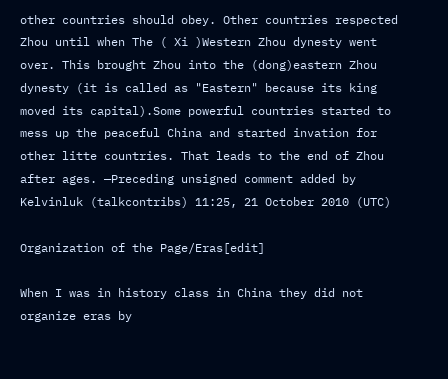other countries should obey. Other countries respected Zhou until when The ( Xi )Western Zhou dynesty went over. This brought Zhou into the (dong)eastern Zhou dynesty (it is called as "Eastern" because its king moved its capital).Some powerful countries started to mess up the peaceful China and started invation for other litte countries. That leads to the end of Zhou after ages. —Preceding unsigned comment added by Kelvinluk (talkcontribs) 11:25, 21 October 2010 (UTC)

Organization of the Page/Eras[edit]

When I was in history class in China they did not organize eras by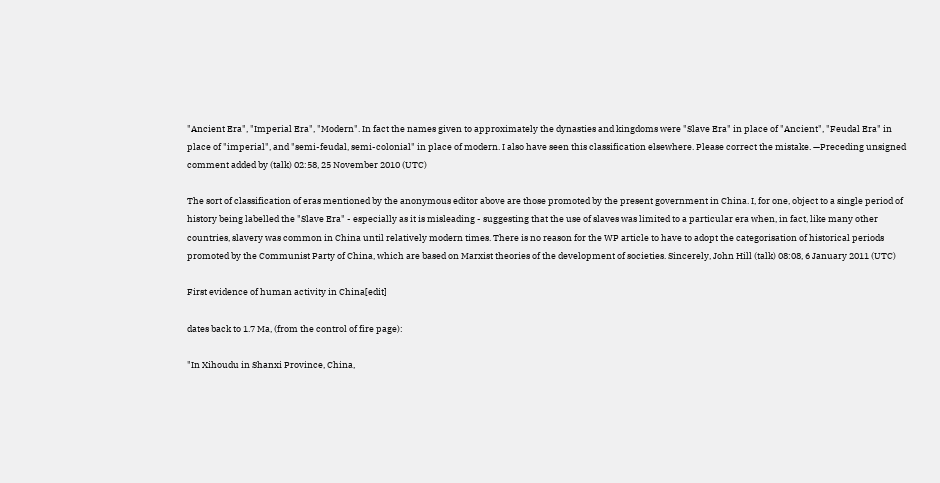"Ancient Era", "Imperial Era", "Modern". In fact the names given to approximately the dynasties and kingdoms were "Slave Era" in place of "Ancient", "Feudal Era" in place of "imperial", and "semi-feudal, semi-colonial" in place of modern. I also have seen this classification elsewhere. Please correct the mistake. —Preceding unsigned comment added by (talk) 02:58, 25 November 2010 (UTC)

The sort of classification of eras mentioned by the anonymous editor above are those promoted by the present government in China. I, for one, object to a single period of history being labelled the "Slave Era" - especially as it is misleading - suggesting that the use of slaves was limited to a particular era when, in fact, like many other countries, slavery was common in China until relatively modern times. There is no reason for the WP article to have to adopt the categorisation of historical periods promoted by the Communist Party of China, which are based on Marxist theories of the development of societies. Sincerely, John Hill (talk) 08:08, 6 January 2011 (UTC)

First evidence of human activity in China[edit]

dates back to 1.7 Ma, (from the control of fire page):

"In Xihoudu in Shanxi Province, China,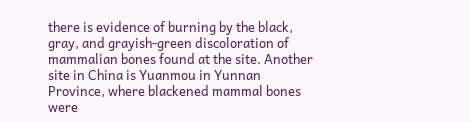there is evidence of burning by the black, gray, and grayish-green discoloration of mammalian bones found at the site. Another site in China is Yuanmou in Yunnan Province, where blackened mammal bones were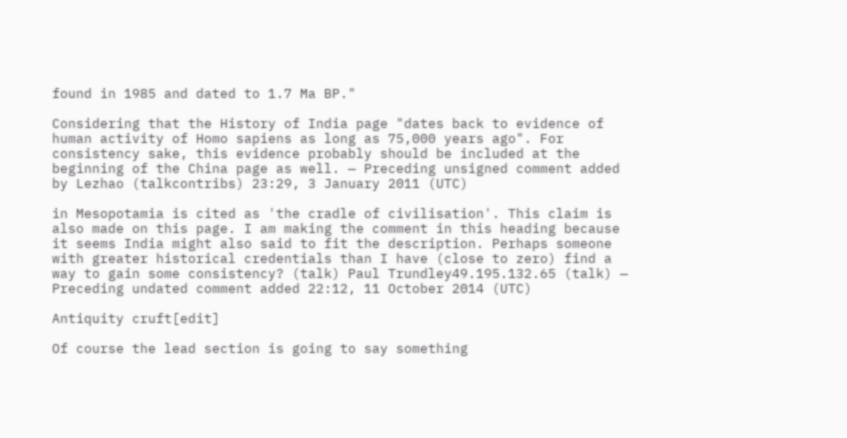found in 1985 and dated to 1.7 Ma BP."

Considering that the History of India page "dates back to evidence of human activity of Homo sapiens as long as 75,000 years ago". For consistency sake, this evidence probably should be included at the beginning of the China page as well. — Preceding unsigned comment added by Lezhao (talkcontribs) 23:29, 3 January 2011 (UTC)

in Mesopotamia is cited as 'the cradle of civilisation'. This claim is also made on this page. I am making the comment in this heading because it seems India might also said to fit the description. Perhaps someone with greater historical credentials than I have (close to zero) find a way to gain some consistency? (talk) Paul Trundley49.195.132.65 (talk) — Preceding undated comment added 22:12, 11 October 2014 (UTC)

Antiquity cruft[edit]

Of course the lead section is going to say something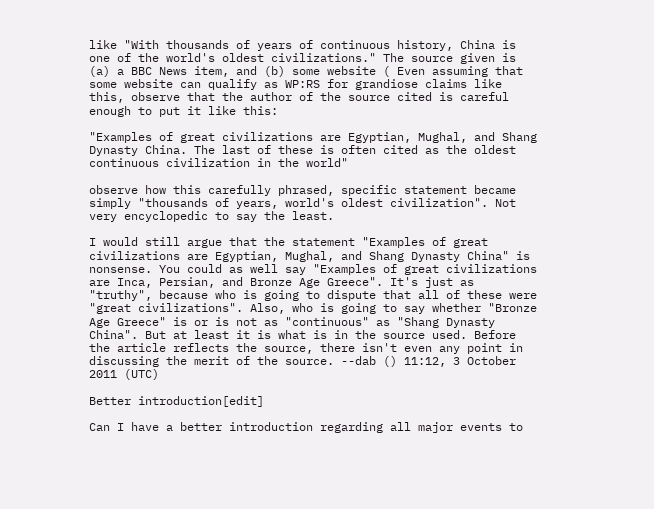like "With thousands of years of continuous history, China is one of the world's oldest civilizations." The source given is (a) a BBC News item, and (b) some website ( Even assuming that some website can qualify as WP:RS for grandiose claims like this, observe that the author of the source cited is careful enough to put it like this:

"Examples of great civilizations are Egyptian, Mughal, and Shang Dynasty China. The last of these is often cited as the oldest continuous civilization in the world"

observe how this carefully phrased, specific statement became simply "thousands of years, world's oldest civilization". Not very encyclopedic to say the least.

I would still argue that the statement "Examples of great civilizations are Egyptian, Mughal, and Shang Dynasty China" is nonsense. You could as well say "Examples of great civilizations are Inca, Persian, and Bronze Age Greece". It's just as "truthy", because who is going to dispute that all of these were "great civilizations". Also, who is going to say whether "Bronze Age Greece" is or is not as "continuous" as "Shang Dynasty China". But at least it is what is in the source used. Before the article reflects the source, there isn't even any point in discussing the merit of the source. --dab () 11:12, 3 October 2011 (UTC)

Better introduction[edit]

Can I have a better introduction regarding all major events to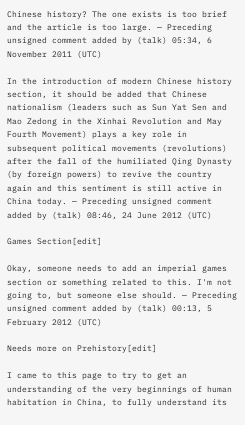Chinese history? The one exists is too brief and the article is too large. — Preceding unsigned comment added by (talk) 05:34, 6 November 2011 (UTC)

In the introduction of modern Chinese history section, it should be added that Chinese nationalism (leaders such as Sun Yat Sen and Mao Zedong in the Xinhai Revolution and May Fourth Movement) plays a key role in subsequent political movements (revolutions) after the fall of the humiliated Qing Dynasty (by foreign powers) to revive the country again and this sentiment is still active in China today. — Preceding unsigned comment added by (talk) 08:46, 24 June 2012 (UTC)

Games Section[edit]

Okay, someone needs to add an imperial games section or something related to this. I'm not going to, but someone else should. — Preceding unsigned comment added by (talk) 00:13, 5 February 2012 (UTC)

Needs more on Prehistory[edit]

I came to this page to try to get an understanding of the very beginnings of human habitation in China, to fully understand its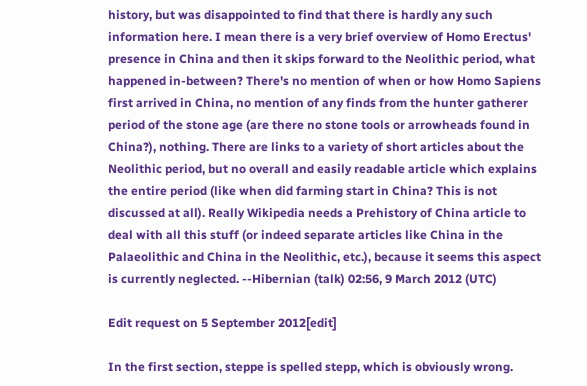history, but was disappointed to find that there is hardly any such information here. I mean there is a very brief overview of Homo Erectus' presence in China and then it skips forward to the Neolithic period, what happened in-between? There's no mention of when or how Homo Sapiens first arrived in China, no mention of any finds from the hunter gatherer period of the stone age (are there no stone tools or arrowheads found in China?), nothing. There are links to a variety of short articles about the Neolithic period, but no overall and easily readable article which explains the entire period (like when did farming start in China? This is not discussed at all). Really Wikipedia needs a Prehistory of China article to deal with all this stuff (or indeed separate articles like China in the Palaeolithic and China in the Neolithic, etc.), because it seems this aspect is currently neglected. --Hibernian (talk) 02:56, 9 March 2012 (UTC)

Edit request on 5 September 2012[edit]

In the first section, steppe is spelled stepp, which is obviously wrong.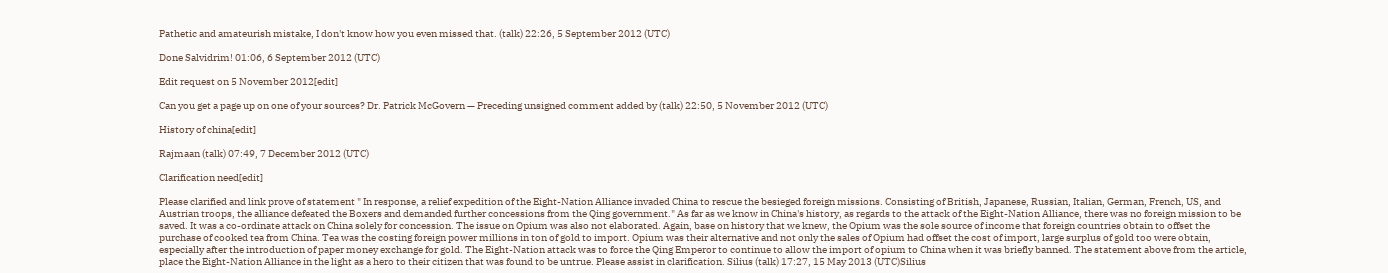Pathetic and amateurish mistake, I don't know how you even missed that. (talk) 22:26, 5 September 2012 (UTC)

Done Salvidrim! 01:06, 6 September 2012 (UTC)

Edit request on 5 November 2012[edit]

Can you get a page up on one of your sources? Dr. Patrick McGovern — Preceding unsigned comment added by (talk) 22:50, 5 November 2012 (UTC)

History of china[edit]

Rajmaan (talk) 07:49, 7 December 2012 (UTC)

Clarification need[edit]

Please clarified and link prove of statement " In response, a relief expedition of the Eight-Nation Alliance invaded China to rescue the besieged foreign missions. Consisting of British, Japanese, Russian, Italian, German, French, US, and Austrian troops, the alliance defeated the Boxers and demanded further concessions from the Qing government." As far as we know in China's history, as regards to the attack of the Eight-Nation Alliance, there was no foreign mission to be saved. It was a co-ordinate attack on China solely for concession. The issue on Opium was also not elaborated. Again, base on history that we knew, the Opium was the sole source of income that foreign countries obtain to offset the purchase of cooked tea from China. Tea was the costing foreign power millions in ton of gold to import. Opium was their alternative and not only the sales of Opium had offset the cost of import, large surplus of gold too were obtain, especially after the introduction of paper money exchange for gold. The Eight-Nation attack was to force the Qing Emperor to continue to allow the import of opium to China when it was briefly banned. The statement above from the article, place the Eight-Nation Alliance in the light as a hero to their citizen that was found to be untrue. Please assist in clarification. Silius (talk) 17:27, 15 May 2013 (UTC)Silius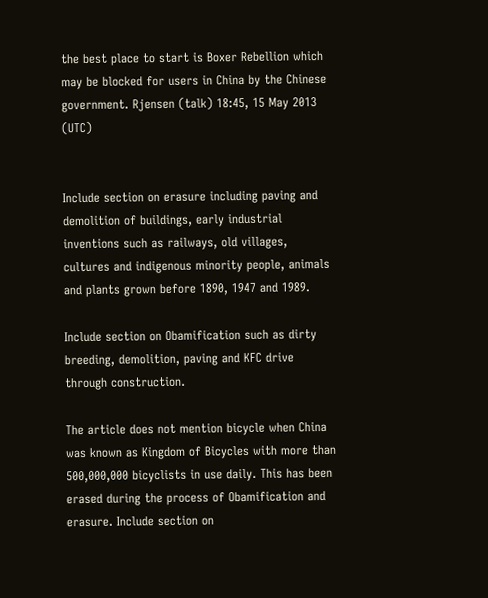the best place to start is Boxer Rebellion which may be blocked for users in China by the Chinese government. Rjensen (talk) 18:45, 15 May 2013 (UTC)


Include section on erasure including paving and demolition of buildings, early industrial inventions such as railways, old villages, cultures and indigenous minority people, animals and plants grown before 1890, 1947 and 1989.

Include section on Obamification such as dirty breeding, demolition, paving and KFC drive through construction.

The article does not mention bicycle when China was known as Kingdom of Bicycles with more than 500,000,000 bicyclists in use daily. This has been erased during the process of Obamification and erasure. Include section on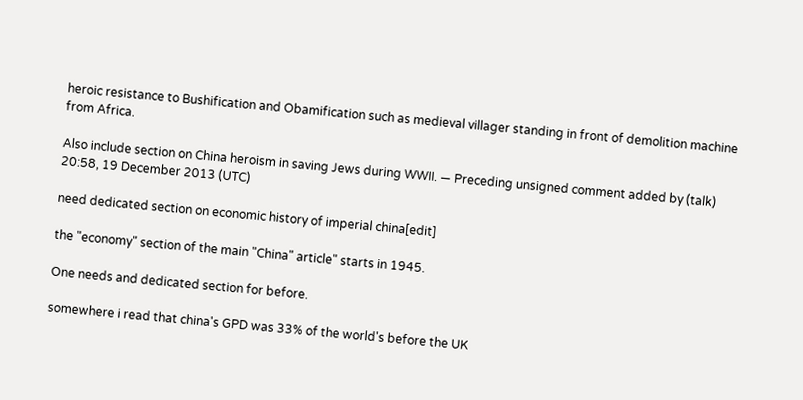heroic resistance to Bushification and Obamification such as medieval villager standing in front of demolition machine from Africa.

Also include section on China heroism in saving Jews during WWII. — Preceding unsigned comment added by (talk) 20:58, 19 December 2013 (UTC)

need dedicated section on economic history of imperial china[edit]

the "economy" section of the main "China" article" starts in 1945.

One needs and dedicated section for before.

somewhere i read that china's GPD was 33% of the world's before the UK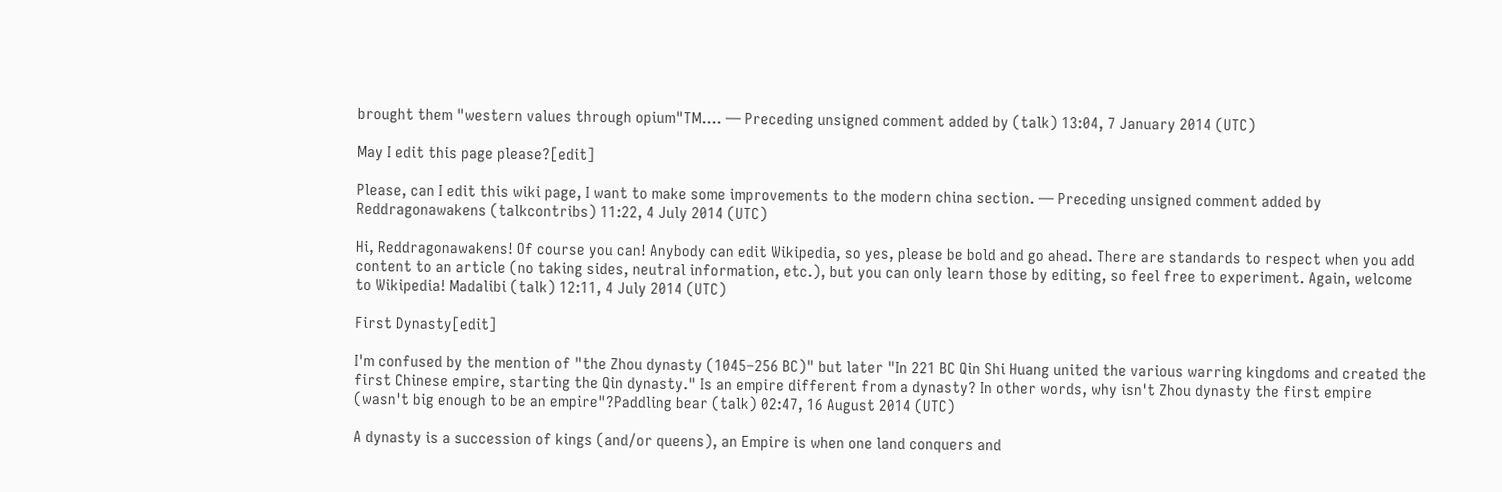brought them "western values through opium"TM.... — Preceding unsigned comment added by (talk) 13:04, 7 January 2014 (UTC)

May I edit this page please?[edit]

Please, can I edit this wiki page, I want to make some improvements to the modern china section. — Preceding unsigned comment added by Reddragonawakens (talkcontribs) 11:22, 4 July 2014 (UTC)

Hi, Reddragonawakens! Of course you can! Anybody can edit Wikipedia, so yes, please be bold and go ahead. There are standards to respect when you add content to an article (no taking sides, neutral information, etc.), but you can only learn those by editing, so feel free to experiment. Again, welcome to Wikipedia! Madalibi (talk) 12:11, 4 July 2014 (UTC)

First Dynasty[edit]

I'm confused by the mention of "the Zhou dynasty (1045–256 BC)" but later "In 221 BC Qin Shi Huang united the various warring kingdoms and created the first Chinese empire, starting the Qin dynasty." Is an empire different from a dynasty? In other words, why isn't Zhou dynasty the first empire (wasn't big enough to be an empire"?Paddling bear (talk) 02:47, 16 August 2014 (UTC)

A dynasty is a succession of kings (and/or queens), an Empire is when one land conquers and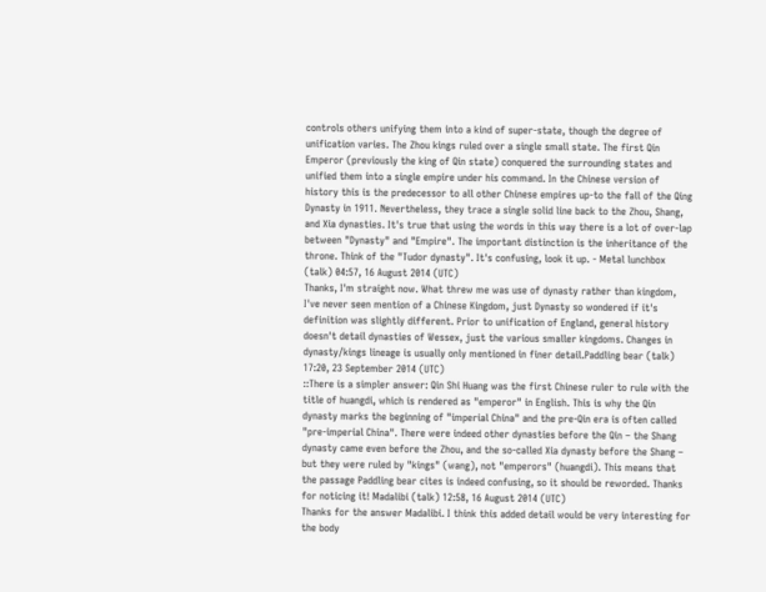controls others unifying them into a kind of super-state, though the degree of unification varies. The Zhou kings ruled over a single small state. The first Qin Emperor (previously the king of Qin state) conquered the surrounding states and unified them into a single empire under his command. In the Chinese version of history this is the predecessor to all other Chinese empires up-to the fall of the Qing Dynasty in 1911. Nevertheless, they trace a single solid line back to the Zhou, Shang, and Xia dynasties. It's true that using the words in this way there is a lot of over-lap between "Dynasty" and "Empire". The important distinction is the inheritance of the throne. Think of the "Tudor dynasty". It's confusing, look it up. - Metal lunchbox (talk) 04:57, 16 August 2014 (UTC)
Thanks, I'm straight now. What threw me was use of dynasty rather than kingdom, I've never seen mention of a Chinese Kingdom, just Dynasty so wondered if it's definition was slightly different. Prior to unification of England, general history doesn't detail dynasties of Wessex, just the various smaller kingdoms. Changes in dynasty/kings lineage is usually only mentioned in finer detail.Paddling bear (talk) 17:20, 23 September 2014 (UTC)
::There is a simpler answer: Qin Shi Huang was the first Chinese ruler to rule with the title of huangdi, which is rendered as "emperor" in English. This is why the Qin dynasty marks the beginning of "imperial China" and the pre-Qin era is often called "pre-imperial China". There were indeed other dynasties before the Qin – the Shang dynasty came even before the Zhou, and the so-called Xia dynasty before the Shang – but they were ruled by "kings" (wang), not "emperors" (huangdi). This means that the passage Paddling bear cites is indeed confusing, so it should be reworded. Thanks for noticing it! Madalibi (talk) 12:58, 16 August 2014 (UTC)
Thanks for the answer Madalibi. I think this added detail would be very interesting for the body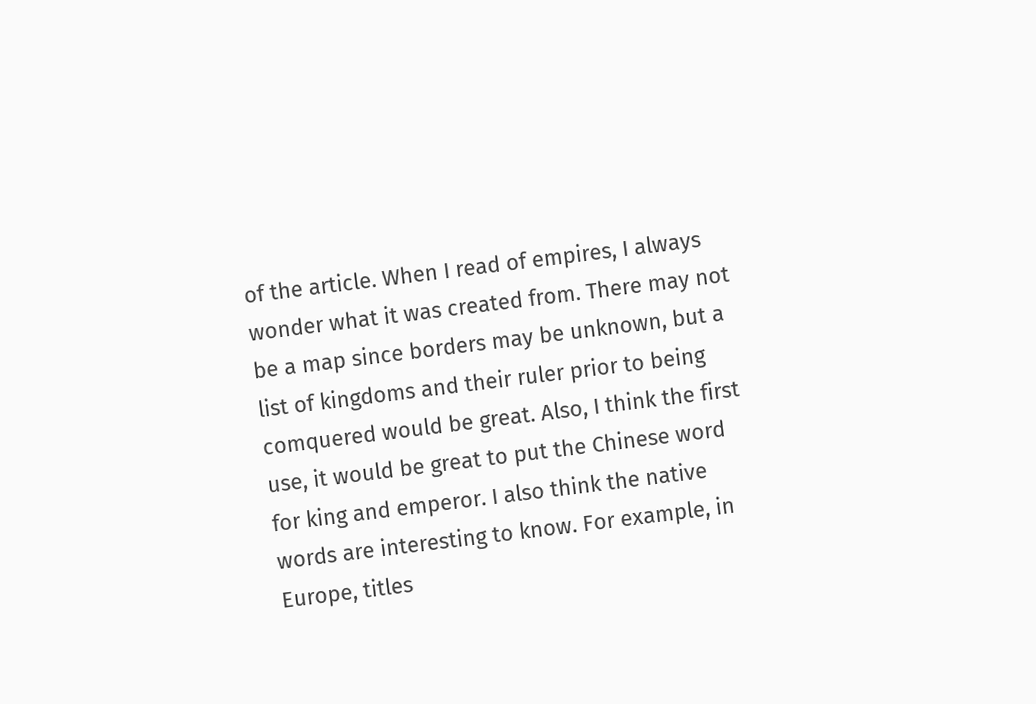of the article. When I read of empires, I always wonder what it was created from. There may not be a map since borders may be unknown, but a list of kingdoms and their ruler prior to being comquered would be great. Also, I think the first use, it would be great to put the Chinese word for king and emperor. I also think the native words are interesting to know. For example, in Europe, titles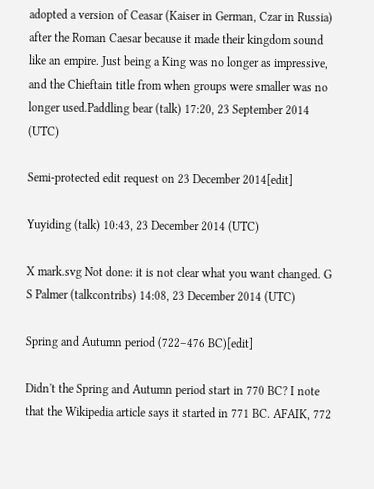adopted a version of Ceasar (Kaiser in German, Czar in Russia) after the Roman Caesar because it made their kingdom sound like an empire. Just being a King was no longer as impressive, and the Chieftain title from when groups were smaller was no longer used.Paddling bear (talk) 17:20, 23 September 2014 (UTC)

Semi-protected edit request on 23 December 2014[edit]

Yuyiding (talk) 10:43, 23 December 2014 (UTC)

X mark.svg Not done: it is not clear what you want changed. G S Palmer (talkcontribs) 14:08, 23 December 2014 (UTC)

Spring and Autumn period (722–476 BC)[edit]

Didn't the Spring and Autumn period start in 770 BC? I note that the Wikipedia article says it started in 771 BC. AFAIK, 772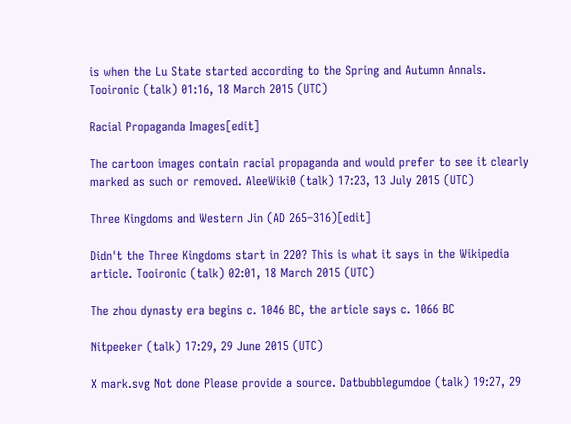is when the Lu State started according to the Spring and Autumn Annals. Tooironic (talk) 01:16, 18 March 2015 (UTC)

Racial Propaganda Images[edit]

The cartoon images contain racial propaganda and would prefer to see it clearly marked as such or removed. AleeWiki0 (talk) 17:23, 13 July 2015 (UTC)

Three Kingdoms and Western Jin (AD 265–316)[edit]

Didn't the Three Kingdoms start in 220? This is what it says in the Wikipedia article. Tooironic (talk) 02:01, 18 March 2015 (UTC)

The zhou dynasty era begins c. 1046 BC, the article says c. 1066 BC

Nitpeeker (talk) 17:29, 29 June 2015 (UTC)

X mark.svg Not done Please provide a source. Datbubblegumdoe (talk) 19:27, 29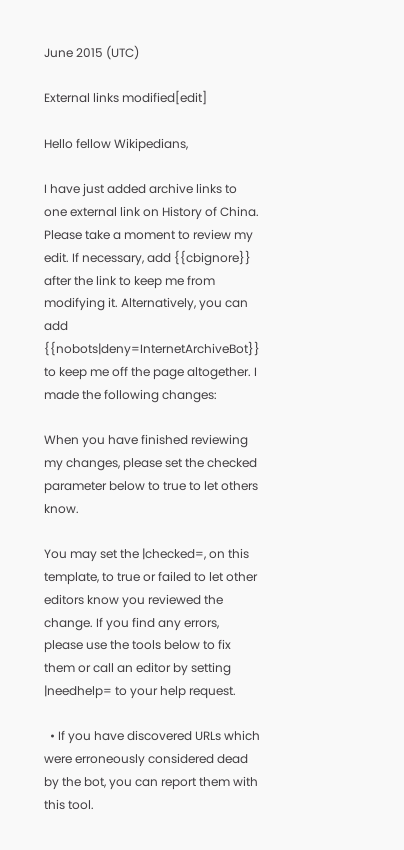June 2015 (UTC)

External links modified[edit]

Hello fellow Wikipedians,

I have just added archive links to one external link on History of China. Please take a moment to review my edit. If necessary, add {{cbignore}} after the link to keep me from modifying it. Alternatively, you can add {{nobots|deny=InternetArchiveBot}} to keep me off the page altogether. I made the following changes:

When you have finished reviewing my changes, please set the checked parameter below to true to let others know.

You may set the |checked=, on this template, to true or failed to let other editors know you reviewed the change. If you find any errors, please use the tools below to fix them or call an editor by setting |needhelp= to your help request.

  • If you have discovered URLs which were erroneously considered dead by the bot, you can report them with this tool.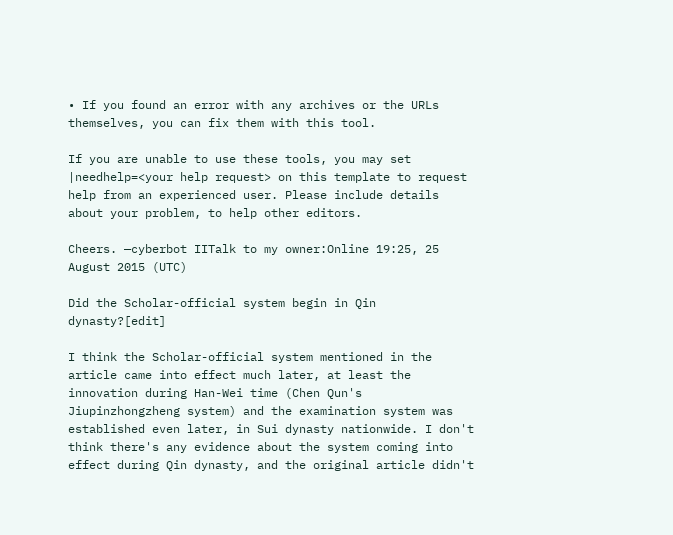• If you found an error with any archives or the URLs themselves, you can fix them with this tool.

If you are unable to use these tools, you may set |needhelp=<your help request> on this template to request help from an experienced user. Please include details about your problem, to help other editors.

Cheers. —cyberbot IITalk to my owner:Online 19:25, 25 August 2015 (UTC)

Did the Scholar-official system begin in Qin dynasty?[edit]

I think the Scholar-official system mentioned in the article came into effect much later, at least the innovation during Han-Wei time (Chen Qun's Jiupinzhongzheng system) and the examination system was established even later, in Sui dynasty nationwide. I don't think there's any evidence about the system coming into effect during Qin dynasty, and the original article didn't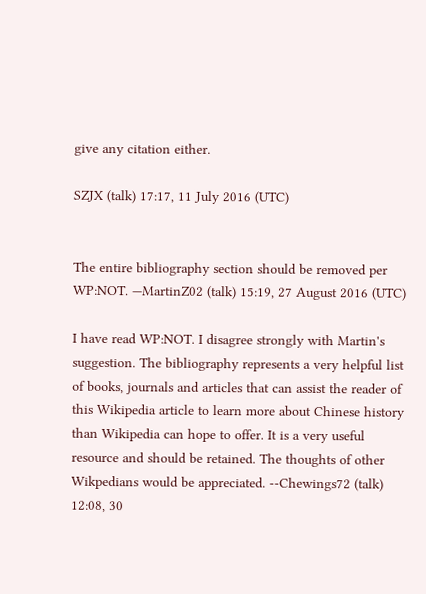give any citation either.

SZJX (talk) 17:17, 11 July 2016 (UTC)


The entire bibliography section should be removed per WP:NOT. —MartinZ02 (talk) 15:19, 27 August 2016 (UTC)

I have read WP:NOT. I disagree strongly with Martin's suggestion. The bibliography represents a very helpful list of books, journals and articles that can assist the reader of this Wikipedia article to learn more about Chinese history than Wikipedia can hope to offer. It is a very useful resource and should be retained. The thoughts of other Wikpedians would be appreciated. --Chewings72 (talk) 12:08, 30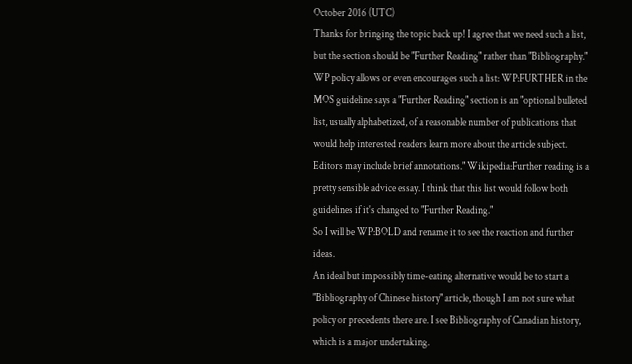October 2016 (UTC)
Thanks for bringing the topic back up! I agree that we need such a list, but the section should be "Further Reading" rather than "Bibliography."
WP policy allows or even encourages such a list: WP:FURTHER in the MOS guideline says a "Further Reading" section is an "optional bulleted list, usually alphabetized, of a reasonable number of publications that would help interested readers learn more about the article subject. Editors may include brief annotations." Wikipedia:Further reading is a pretty sensible advice essay. I think that this list would follow both guidelines if it's changed to "Further Reading."
So I will be WP:BOLD and rename it to see the reaction and further ideas.
An ideal but impossibly time-eating alternative would be to start a "Bibliography of Chinese history" article, though I am not sure what policy or precedents there are. I see Bibliography of Canadian history, which is a major undertaking.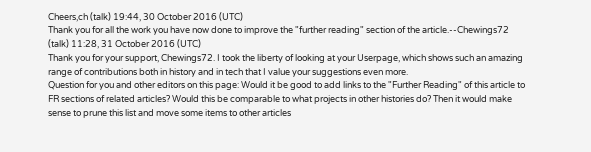Cheers,ch (talk) 19:44, 30 October 2016 (UTC)
Thank you for all the work you have now done to improve the "further reading" section of the article.--Chewings72 (talk) 11:28, 31 October 2016 (UTC)
Thank you for your support, Chewings72. I took the liberty of looking at your Userpage, which shows such an amazing range of contributions both in history and in tech that I value your suggestions even more.
Question for you and other editors on this page: Would it be good to add links to the "Further Reading" of this article to FR sections of related articles? Would this be comparable to what projects in other histories do? Then it would make sense to prune this list and move some items to other articles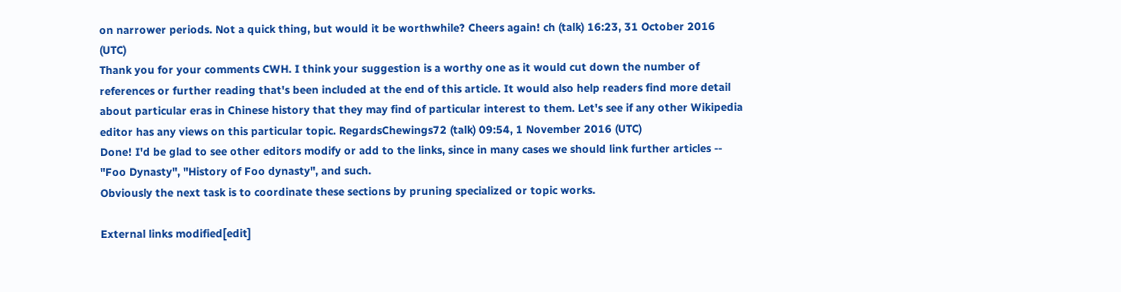on narrower periods. Not a quick thing, but would it be worthwhile? Cheers again! ch (talk) 16:23, 31 October 2016 (UTC)
Thank you for your comments CWH. I think your suggestion is a worthy one as it would cut down the number of references or further reading that's been included at the end of this article. It would also help readers find more detail about particular eras in Chinese history that they may find of particular interest to them. Let's see if any other Wikipedia editor has any views on this particular topic. RegardsChewings72 (talk) 09:54, 1 November 2016 (UTC)
Done! I'd be glad to see other editors modify or add to the links, since in many cases we should link further articles -- "Foo Dynasty", "History of Foo dynasty", and such.
Obviously the next task is to coordinate these sections by pruning specialized or topic works.

External links modified[edit]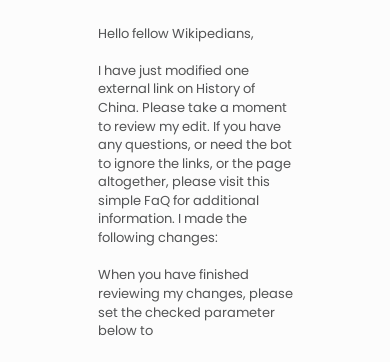Hello fellow Wikipedians,

I have just modified one external link on History of China. Please take a moment to review my edit. If you have any questions, or need the bot to ignore the links, or the page altogether, please visit this simple FaQ for additional information. I made the following changes:

When you have finished reviewing my changes, please set the checked parameter below to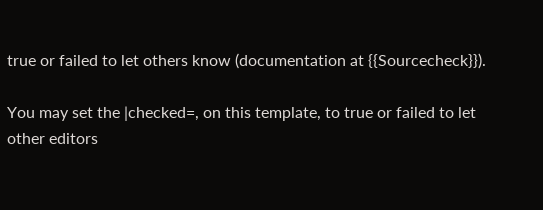true or failed to let others know (documentation at {{Sourcecheck}}).

You may set the |checked=, on this template, to true or failed to let other editors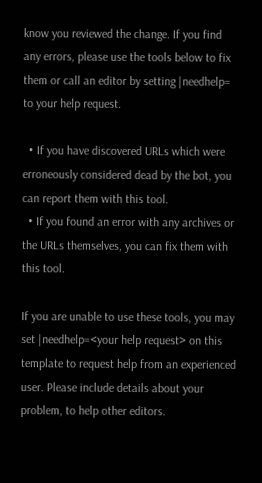know you reviewed the change. If you find any errors, please use the tools below to fix them or call an editor by setting |needhelp= to your help request.

  • If you have discovered URLs which were erroneously considered dead by the bot, you can report them with this tool.
  • If you found an error with any archives or the URLs themselves, you can fix them with this tool.

If you are unable to use these tools, you may set |needhelp=<your help request> on this template to request help from an experienced user. Please include details about your problem, to help other editors.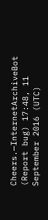Cheers.—InternetArchiveBot (Report bug) 17:48, 11 September 2016 (UTC)